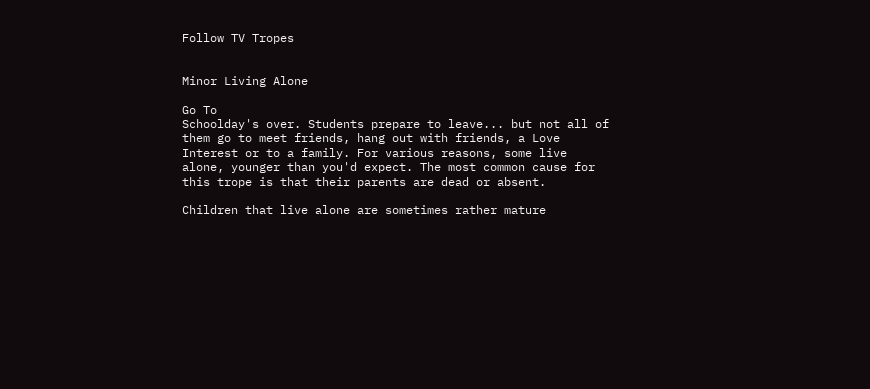Follow TV Tropes


Minor Living Alone

Go To
Schoolday's over. Students prepare to leave... but not all of them go to meet friends, hang out with friends, a Love Interest or to a family. For various reasons, some live alone, younger than you'd expect. The most common cause for this trope is that their parents are dead or absent.

Children that live alone are sometimes rather mature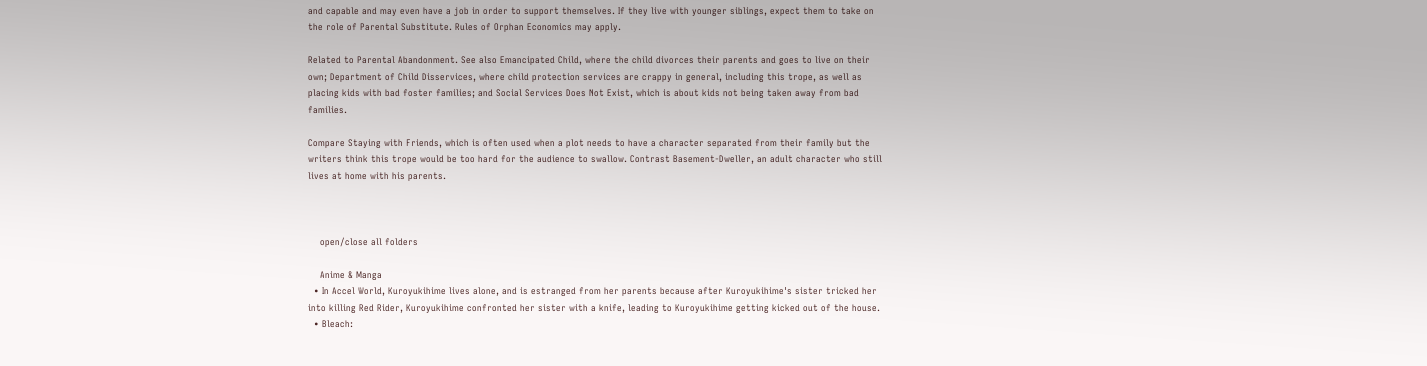and capable and may even have a job in order to support themselves. If they live with younger siblings, expect them to take on the role of Parental Substitute. Rules of Orphan Economics may apply.

Related to Parental Abandonment. See also Emancipated Child, where the child divorces their parents and goes to live on their own; Department of Child Disservices, where child protection services are crappy in general, including this trope, as well as placing kids with bad foster families; and Social Services Does Not Exist, which is about kids not being taken away from bad families.

Compare Staying with Friends, which is often used when a plot needs to have a character separated from their family but the writers think this trope would be too hard for the audience to swallow. Contrast Basement-Dweller, an adult character who still lives at home with his parents.



    open/close all folders

    Anime & Manga
  • In Accel World, Kuroyukihime lives alone, and is estranged from her parents because after Kuroyukihime's sister tricked her into killing Red Rider, Kuroyukihime confronted her sister with a knife, leading to Kuroyukihime getting kicked out of the house.
  • Bleach: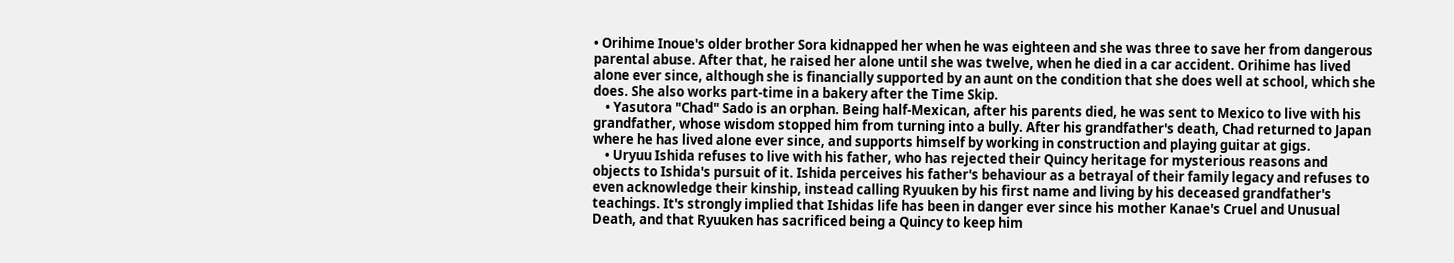• Orihime Inoue's older brother Sora kidnapped her when he was eighteen and she was three to save her from dangerous parental abuse. After that, he raised her alone until she was twelve, when he died in a car accident. Orihime has lived alone ever since, although she is financially supported by an aunt on the condition that she does well at school, which she does. She also works part-time in a bakery after the Time Skip.
    • Yasutora "Chad" Sado is an orphan. Being half-Mexican, after his parents died, he was sent to Mexico to live with his grandfather, whose wisdom stopped him from turning into a bully. After his grandfather's death, Chad returned to Japan where he has lived alone ever since, and supports himself by working in construction and playing guitar at gigs.
    • Uryuu Ishida refuses to live with his father, who has rejected their Quincy heritage for mysterious reasons and objects to Ishida's pursuit of it. Ishida perceives his father's behaviour as a betrayal of their family legacy and refuses to even acknowledge their kinship, instead calling Ryuuken by his first name and living by his deceased grandfather's teachings. It's strongly implied that Ishidas life has been in danger ever since his mother Kanae's Cruel and Unusual Death, and that Ryuuken has sacrificed being a Quincy to keep him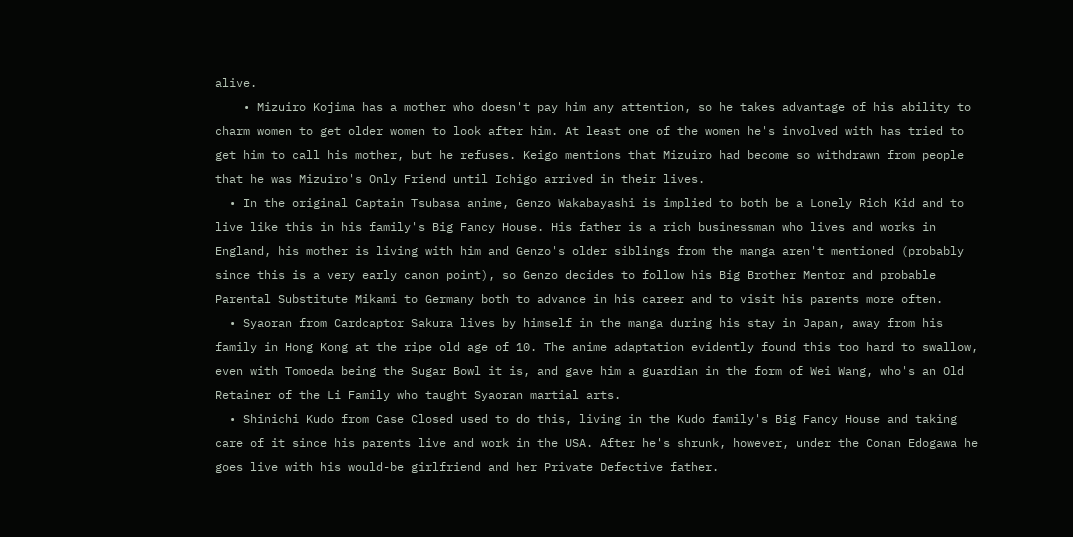alive.
    • Mizuiro Kojima has a mother who doesn't pay him any attention, so he takes advantage of his ability to charm women to get older women to look after him. At least one of the women he's involved with has tried to get him to call his mother, but he refuses. Keigo mentions that Mizuiro had become so withdrawn from people that he was Mizuiro's Only Friend until Ichigo arrived in their lives.
  • In the original Captain Tsubasa anime, Genzo Wakabayashi is implied to both be a Lonely Rich Kid and to live like this in his family's Big Fancy House. His father is a rich businessman who lives and works in England, his mother is living with him and Genzo's older siblings from the manga aren't mentioned (probably since this is a very early canon point), so Genzo decides to follow his Big Brother Mentor and probable Parental Substitute Mikami to Germany both to advance in his career and to visit his parents more often.
  • Syaoran from Cardcaptor Sakura lives by himself in the manga during his stay in Japan, away from his family in Hong Kong at the ripe old age of 10. The anime adaptation evidently found this too hard to swallow, even with Tomoeda being the Sugar Bowl it is, and gave him a guardian in the form of Wei Wang, who's an Old Retainer of the Li Family who taught Syaoran martial arts.
  • Shinichi Kudo from Case Closed used to do this, living in the Kudo family's Big Fancy House and taking care of it since his parents live and work in the USA. After he's shrunk, however, under the Conan Edogawa he goes live with his would-be girlfriend and her Private Defective father.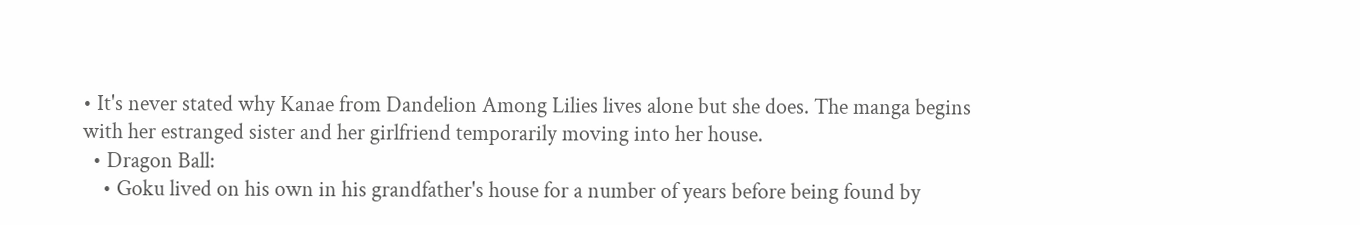• It's never stated why Kanae from Dandelion Among Lilies lives alone but she does. The manga begins with her estranged sister and her girlfriend temporarily moving into her house.
  • Dragon Ball:
    • Goku lived on his own in his grandfather's house for a number of years before being found by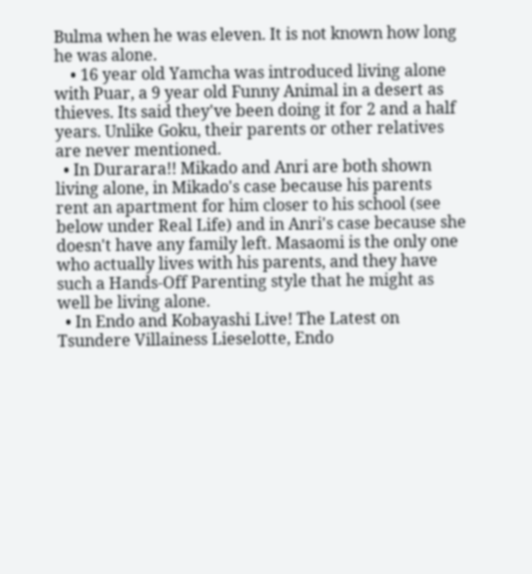Bulma when he was eleven. It is not known how long he was alone.
    • 16 year old Yamcha was introduced living alone with Puar, a 9 year old Funny Animal in a desert as thieves. Its said they've been doing it for 2 and a half years. Unlike Goku, their parents or other relatives are never mentioned.
  • In Durarara!! Mikado and Anri are both shown living alone, in Mikado's case because his parents rent an apartment for him closer to his school (see below under Real Life) and in Anri's case because she doesn't have any family left. Masaomi is the only one who actually lives with his parents, and they have such a Hands-Off Parenting style that he might as well be living alone.
  • In Endo and Kobayashi Live! The Latest on Tsundere Villainess Lieselotte, Endo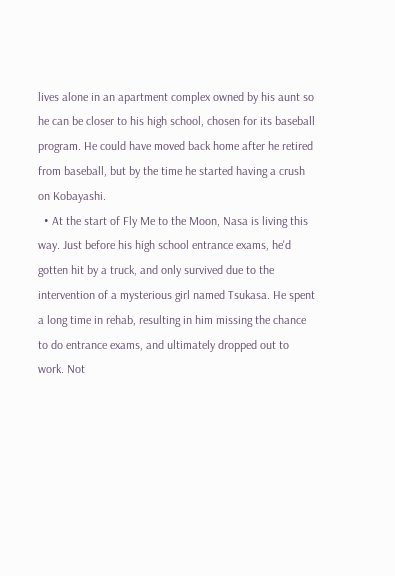lives alone in an apartment complex owned by his aunt so he can be closer to his high school, chosen for its baseball program. He could have moved back home after he retired from baseball, but by the time he started having a crush on Kobayashi.
  • At the start of Fly Me to the Moon, Nasa is living this way. Just before his high school entrance exams, he'd gotten hit by a truck, and only survived due to the intervention of a mysterious girl named Tsukasa. He spent a long time in rehab, resulting in him missing the chance to do entrance exams, and ultimately dropped out to work. Not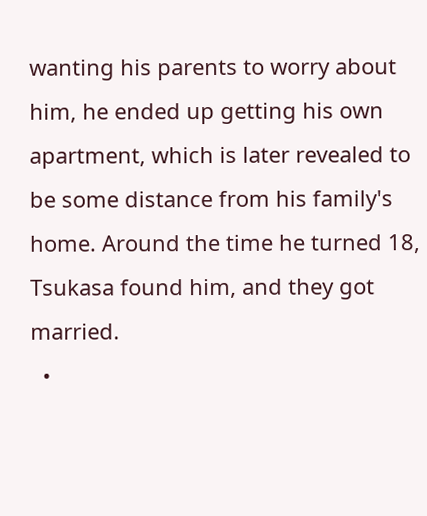wanting his parents to worry about him, he ended up getting his own apartment, which is later revealed to be some distance from his family's home. Around the time he turned 18, Tsukasa found him, and they got married.
  •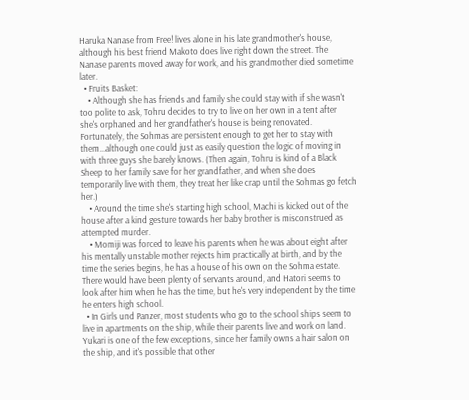Haruka Nanase from Free! lives alone in his late grandmother's house, although his best friend Makoto does live right down the street. The Nanase parents moved away for work, and his grandmother died sometime later.
  • Fruits Basket:
    • Although she has friends and family she could stay with if she wasn't too polite to ask, Tohru decides to try to live on her own in a tent after she's orphaned and her grandfather's house is being renovated. Fortunately, the Sohmas are persistent enough to get her to stay with them...although one could just as easily question the logic of moving in with three guys she barely knows. (Then again, Tohru is kind of a Black Sheep to her family save for her grandfather, and when she does temporarily live with them, they treat her like crap until the Sohmas go fetch her.)
    • Around the time she's starting high school, Machi is kicked out of the house after a kind gesture towards her baby brother is misconstrued as attempted murder.
    • Momiji was forced to leave his parents when he was about eight after his mentally unstable mother rejects him practically at birth, and by the time the series begins, he has a house of his own on the Sohma estate. There would have been plenty of servants around, and Hatori seems to look after him when he has the time, but he's very independent by the time he enters high school.
  • In Girls und Panzer, most students who go to the school ships seem to live in apartments on the ship, while their parents live and work on land. Yukari is one of the few exceptions, since her family owns a hair salon on the ship, and it's possible that other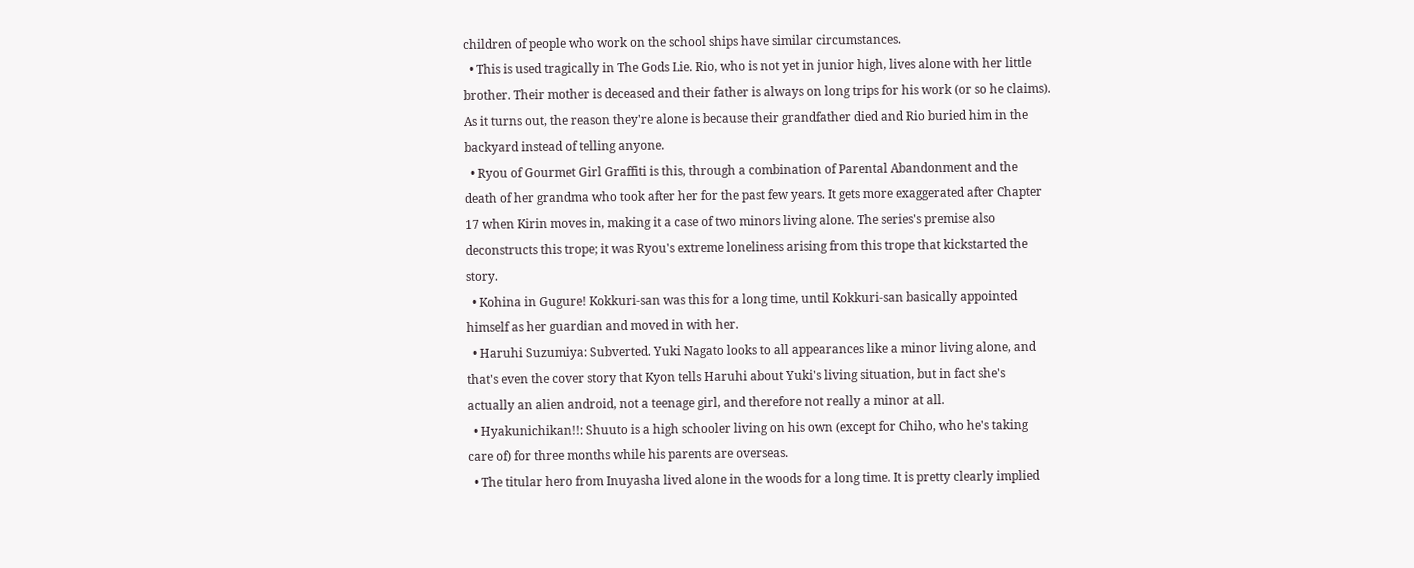children of people who work on the school ships have similar circumstances.
  • This is used tragically in The Gods Lie. Rio, who is not yet in junior high, lives alone with her little brother. Their mother is deceased and their father is always on long trips for his work (or so he claims). As it turns out, the reason they're alone is because their grandfather died and Rio buried him in the backyard instead of telling anyone.
  • Ryou of Gourmet Girl Graffiti is this, through a combination of Parental Abandonment and the death of her grandma who took after her for the past few years. It gets more exaggerated after Chapter 17 when Kirin moves in, making it a case of two minors living alone. The series's premise also deconstructs this trope; it was Ryou's extreme loneliness arising from this trope that kickstarted the story.
  • Kohina in Gugure! Kokkuri-san was this for a long time, until Kokkuri-san basically appointed himself as her guardian and moved in with her.
  • Haruhi Suzumiya: Subverted. Yuki Nagato looks to all appearances like a minor living alone, and that's even the cover story that Kyon tells Haruhi about Yuki's living situation, but in fact she's actually an alien android, not a teenage girl, and therefore not really a minor at all.
  • Hyakunichikan!!: Shuuto is a high schooler living on his own (except for Chiho, who he's taking care of) for three months while his parents are overseas.
  • The titular hero from Inuyasha lived alone in the woods for a long time. It is pretty clearly implied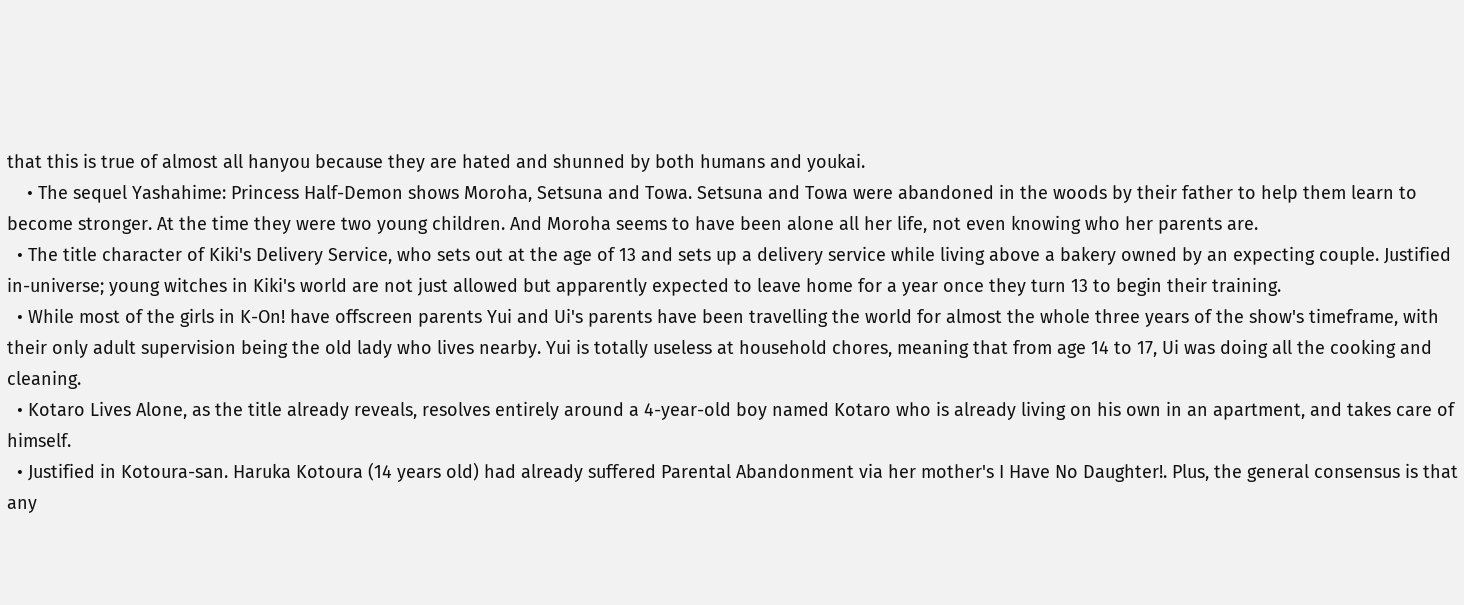that this is true of almost all hanyou because they are hated and shunned by both humans and youkai.
    • The sequel Yashahime: Princess Half-Demon shows Moroha, Setsuna and Towa. Setsuna and Towa were abandoned in the woods by their father to help them learn to become stronger. At the time they were two young children. And Moroha seems to have been alone all her life, not even knowing who her parents are.
  • The title character of Kiki's Delivery Service, who sets out at the age of 13 and sets up a delivery service while living above a bakery owned by an expecting couple. Justified in-universe; young witches in Kiki's world are not just allowed but apparently expected to leave home for a year once they turn 13 to begin their training.
  • While most of the girls in K-On! have offscreen parents Yui and Ui's parents have been travelling the world for almost the whole three years of the show's timeframe, with their only adult supervision being the old lady who lives nearby. Yui is totally useless at household chores, meaning that from age 14 to 17, Ui was doing all the cooking and cleaning.
  • Kotaro Lives Alone, as the title already reveals, resolves entirely around a 4-year-old boy named Kotaro who is already living on his own in an apartment, and takes care of himself.
  • Justified in Kotoura-san. Haruka Kotoura (14 years old) had already suffered Parental Abandonment via her mother's I Have No Daughter!. Plus, the general consensus is that any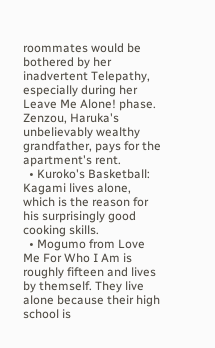roommates would be bothered by her inadvertent Telepathy, especially during her Leave Me Alone! phase. Zenzou, Haruka's unbelievably wealthy grandfather, pays for the apartment's rent.
  • Kuroko's Basketball: Kagami lives alone, which is the reason for his surprisingly good cooking skills.
  • Mogumo from Love Me For Who I Am is roughly fifteen and lives by themself. They live alone because their high school is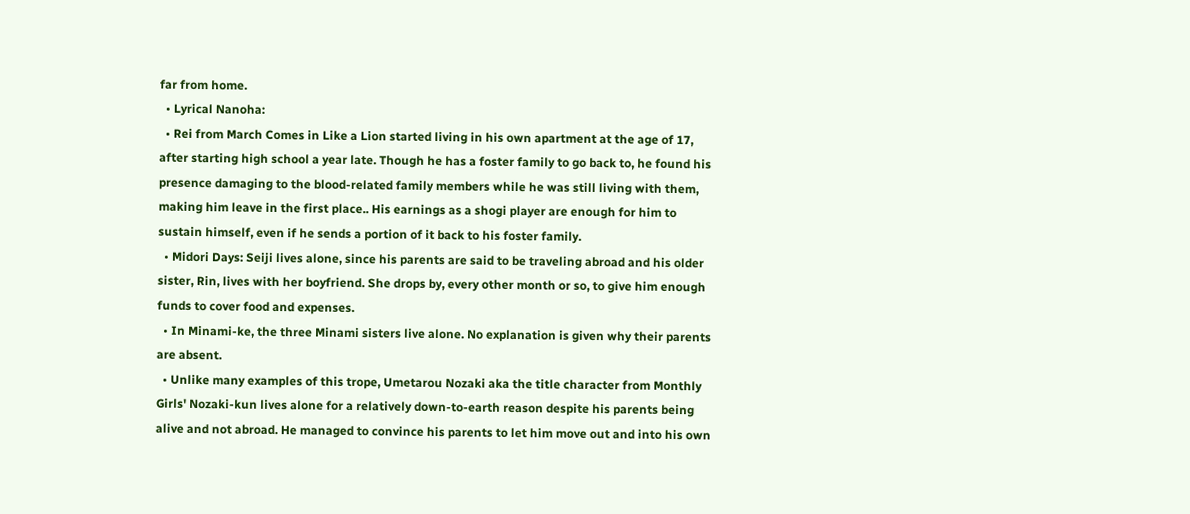far from home.
  • Lyrical Nanoha:
  • Rei from March Comes in Like a Lion started living in his own apartment at the age of 17, after starting high school a year late. Though he has a foster family to go back to, he found his presence damaging to the blood-related family members while he was still living with them, making him leave in the first place.. His earnings as a shogi player are enough for him to sustain himself, even if he sends a portion of it back to his foster family.
  • Midori Days: Seiji lives alone, since his parents are said to be traveling abroad and his older sister, Rin, lives with her boyfriend. She drops by, every other month or so, to give him enough funds to cover food and expenses.
  • In Minami-ke, the three Minami sisters live alone. No explanation is given why their parents are absent.
  • Unlike many examples of this trope, Umetarou Nozaki aka the title character from Monthly Girls' Nozaki-kun lives alone for a relatively down-to-earth reason despite his parents being alive and not abroad. He managed to convince his parents to let him move out and into his own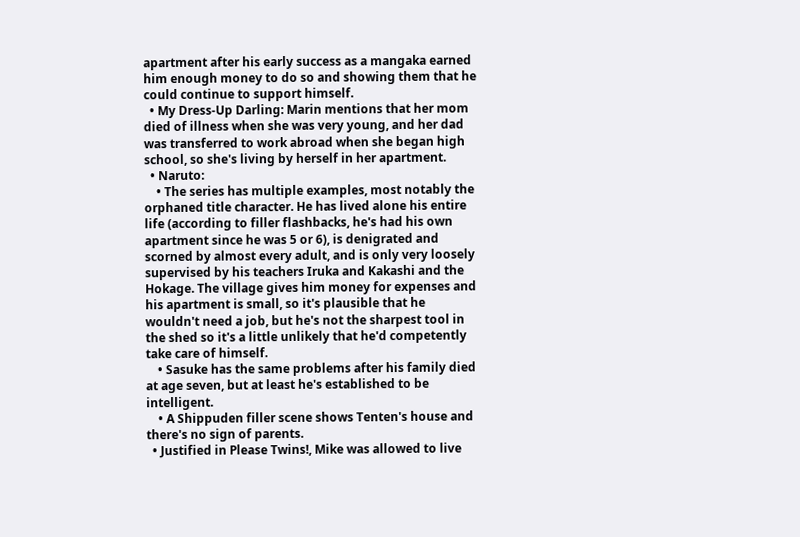apartment after his early success as a mangaka earned him enough money to do so and showing them that he could continue to support himself.
  • My Dress-Up Darling: Marin mentions that her mom died of illness when she was very young, and her dad was transferred to work abroad when she began high school, so she's living by herself in her apartment.
  • Naruto:
    • The series has multiple examples, most notably the orphaned title character. He has lived alone his entire life (according to filler flashbacks, he's had his own apartment since he was 5 or 6), is denigrated and scorned by almost every adult, and is only very loosely supervised by his teachers Iruka and Kakashi and the Hokage. The village gives him money for expenses and his apartment is small, so it's plausible that he wouldn't need a job, but he's not the sharpest tool in the shed so it's a little unlikely that he'd competently take care of himself.
    • Sasuke has the same problems after his family died at age seven, but at least he's established to be intelligent.
    • A Shippuden filler scene shows Tenten's house and there's no sign of parents.
  • Justified in Please Twins!, Mike was allowed to live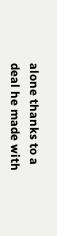alone thanks to a deal he made with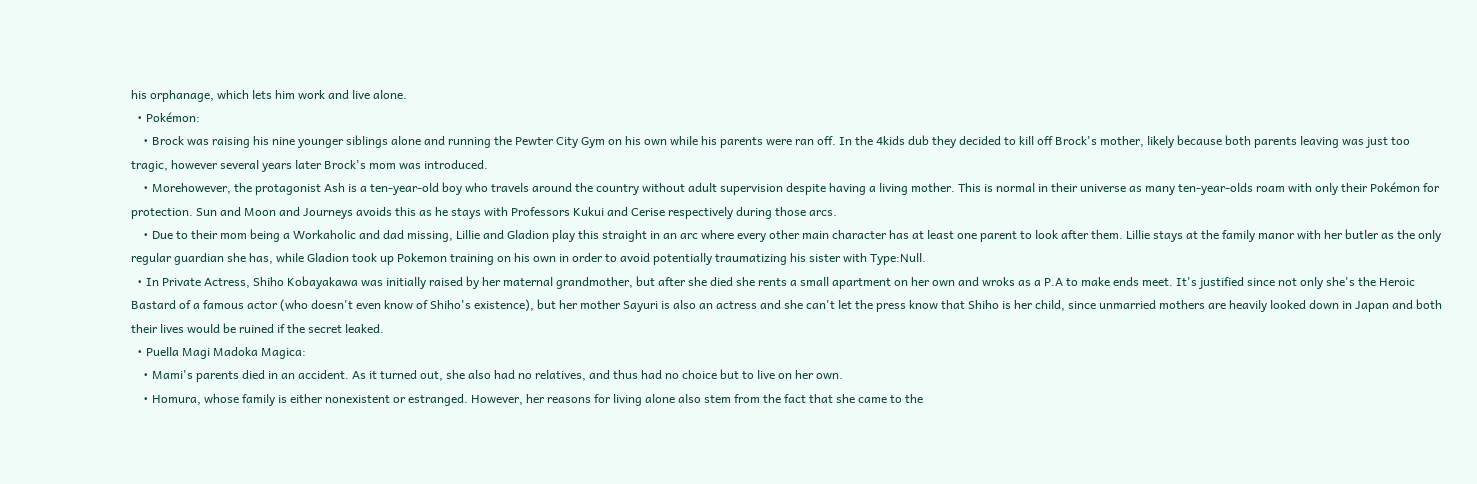his orphanage, which lets him work and live alone.
  • Pokémon:
    • Brock was raising his nine younger siblings alone and running the Pewter City Gym on his own while his parents were ran off. In the 4kids dub they decided to kill off Brock's mother, likely because both parents leaving was just too tragic, however several years later Brock's mom was introduced.
    • Morehowever, the protagonist Ash is a ten-year-old boy who travels around the country without adult supervision despite having a living mother. This is normal in their universe as many ten-year-olds roam with only their Pokémon for protection. Sun and Moon and Journeys avoids this as he stays with Professors Kukui and Cerise respectively during those arcs.
    • Due to their mom being a Workaholic and dad missing, Lillie and Gladion play this straight in an arc where every other main character has at least one parent to look after them. Lillie stays at the family manor with her butler as the only regular guardian she has, while Gladion took up Pokemon training on his own in order to avoid potentially traumatizing his sister with Type:Null.
  • In Private Actress, Shiho Kobayakawa was initially raised by her maternal grandmother, but after she died she rents a small apartment on her own and wroks as a P.A to make ends meet. It's justified since not only she's the Heroic Bastard of a famous actor (who doesn't even know of Shiho's existence), but her mother Sayuri is also an actress and she can't let the press know that Shiho is her child, since unmarried mothers are heavily looked down in Japan and both their lives would be ruined if the secret leaked.
  • Puella Magi Madoka Magica:
    • Mami's parents died in an accident. As it turned out, she also had no relatives, and thus had no choice but to live on her own.
    • Homura, whose family is either nonexistent or estranged. However, her reasons for living alone also stem from the fact that she came to the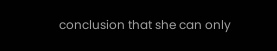conclusion that she can only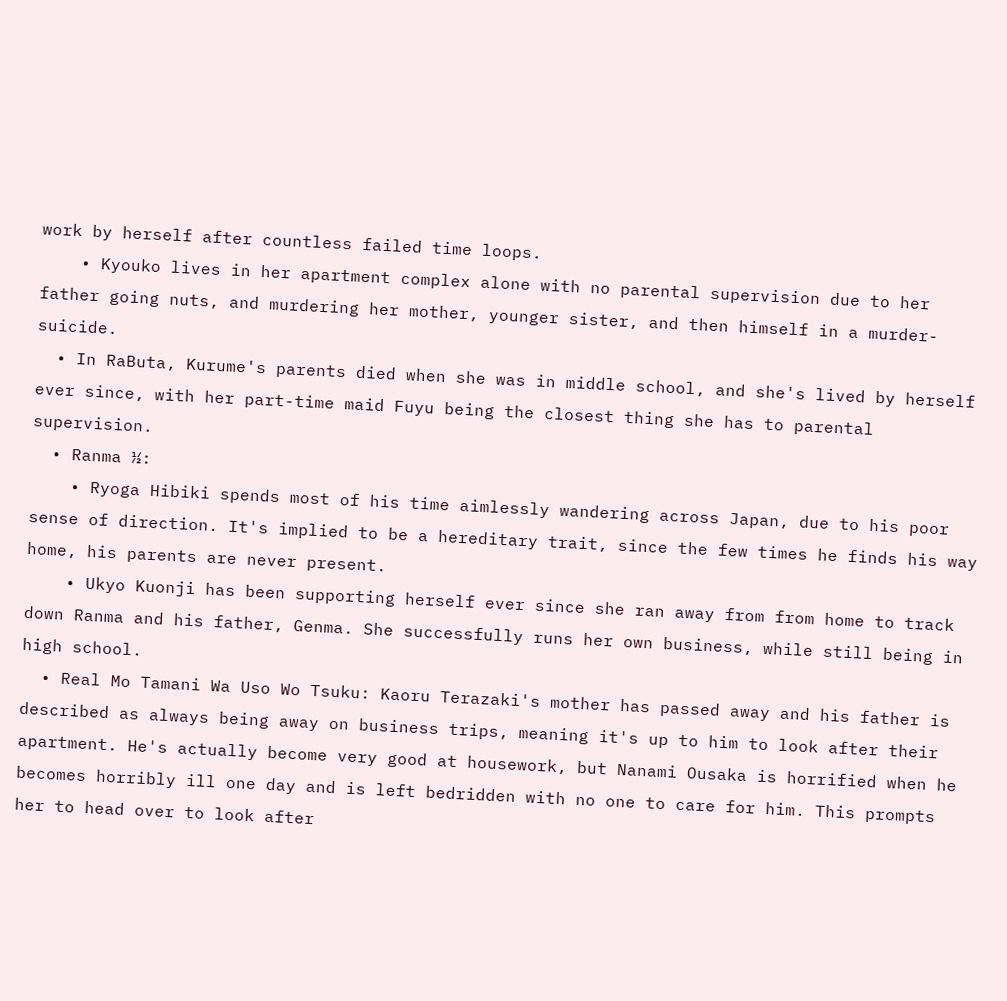work by herself after countless failed time loops.
    • Kyouko lives in her apartment complex alone with no parental supervision due to her father going nuts, and murdering her mother, younger sister, and then himself in a murder-suicide.
  • In RaButa, Kurume's parents died when she was in middle school, and she's lived by herself ever since, with her part-time maid Fuyu being the closest thing she has to parental supervision.
  • Ranma ½:
    • Ryoga Hibiki spends most of his time aimlessly wandering across Japan, due to his poor sense of direction. It's implied to be a hereditary trait, since the few times he finds his way home, his parents are never present.
    • Ukyo Kuonji has been supporting herself ever since she ran away from from home to track down Ranma and his father, Genma. She successfully runs her own business, while still being in high school.
  • Real Mo Tamani Wa Uso Wo Tsuku: Kaoru Terazaki's mother has passed away and his father is described as always being away on business trips, meaning it's up to him to look after their apartment. He's actually become very good at housework, but Nanami Ousaka is horrified when he becomes horribly ill one day and is left bedridden with no one to care for him. This prompts her to head over to look after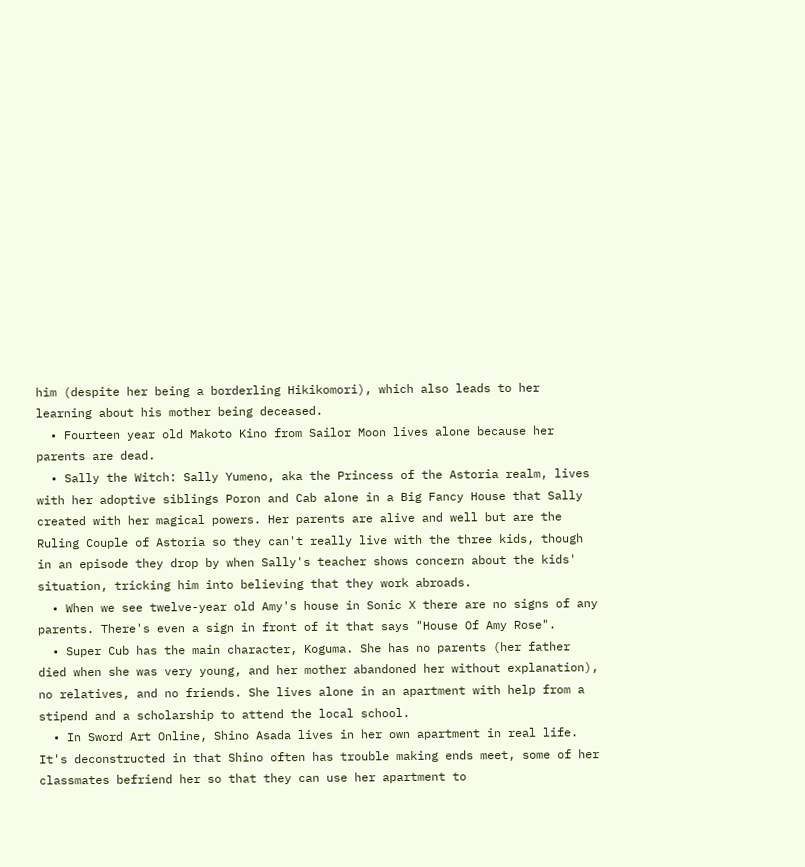him (despite her being a borderling Hikikomori), which also leads to her learning about his mother being deceased.
  • Fourteen year old Makoto Kino from Sailor Moon lives alone because her parents are dead.
  • Sally the Witch: Sally Yumeno, aka the Princess of the Astoria realm, lives with her adoptive siblings Poron and Cab alone in a Big Fancy House that Sally created with her magical powers. Her parents are alive and well but are the Ruling Couple of Astoria so they can't really live with the three kids, though in an episode they drop by when Sally's teacher shows concern about the kids' situation, tricking him into believing that they work abroads.
  • When we see twelve-year old Amy's house in Sonic X there are no signs of any parents. There's even a sign in front of it that says "House Of Amy Rose".
  • Super Cub has the main character, Koguma. She has no parents (her father died when she was very young, and her mother abandoned her without explanation), no relatives, and no friends. She lives alone in an apartment with help from a stipend and a scholarship to attend the local school.
  • In Sword Art Online, Shino Asada lives in her own apartment in real life. It's deconstructed in that Shino often has trouble making ends meet, some of her classmates befriend her so that they can use her apartment to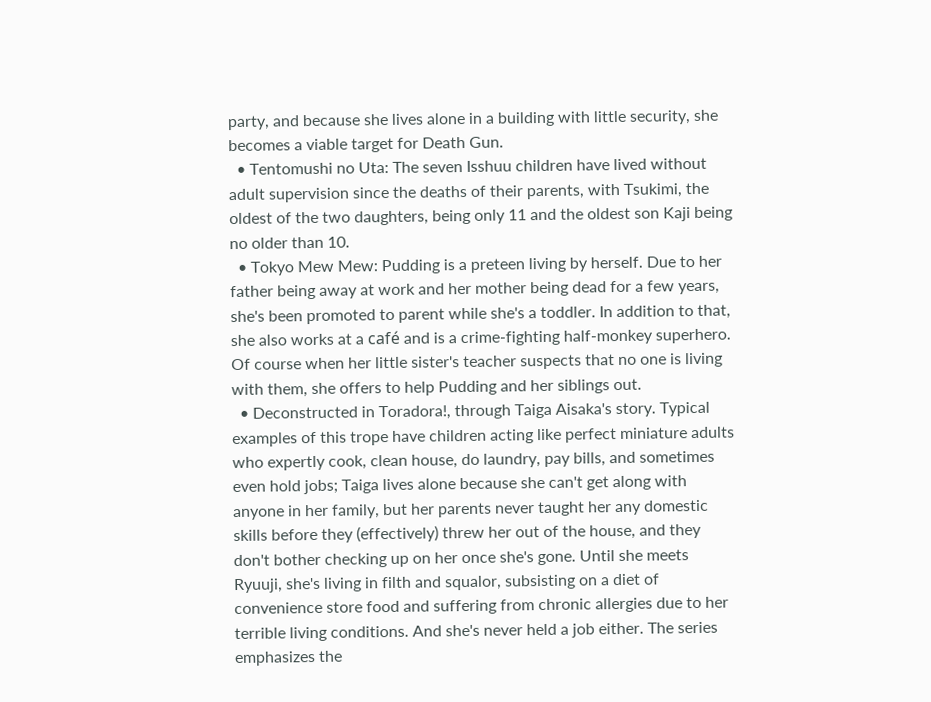party, and because she lives alone in a building with little security, she becomes a viable target for Death Gun.
  • Tentomushi no Uta: The seven Isshuu children have lived without adult supervision since the deaths of their parents, with Tsukimi, the oldest of the two daughters, being only 11 and the oldest son Kaji being no older than 10.
  • Tokyo Mew Mew: Pudding is a preteen living by herself. Due to her father being away at work and her mother being dead for a few years, she's been promoted to parent while she's a toddler. In addition to that, she also works at a café and is a crime-fighting half-monkey superhero. Of course when her little sister's teacher suspects that no one is living with them, she offers to help Pudding and her siblings out.
  • Deconstructed in Toradora!, through Taiga Aisaka's story. Typical examples of this trope have children acting like perfect miniature adults who expertly cook, clean house, do laundry, pay bills, and sometimes even hold jobs; Taiga lives alone because she can't get along with anyone in her family, but her parents never taught her any domestic skills before they (effectively) threw her out of the house, and they don't bother checking up on her once she's gone. Until she meets Ryuuji, she's living in filth and squalor, subsisting on a diet of convenience store food and suffering from chronic allergies due to her terrible living conditions. And she's never held a job either. The series emphasizes the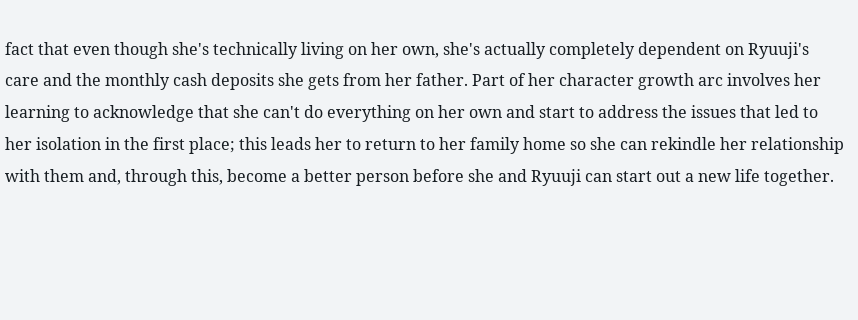fact that even though she's technically living on her own, she's actually completely dependent on Ryuuji's care and the monthly cash deposits she gets from her father. Part of her character growth arc involves her learning to acknowledge that she can't do everything on her own and start to address the issues that led to her isolation in the first place; this leads her to return to her family home so she can rekindle her relationship with them and, through this, become a better person before she and Ryuuji can start out a new life together.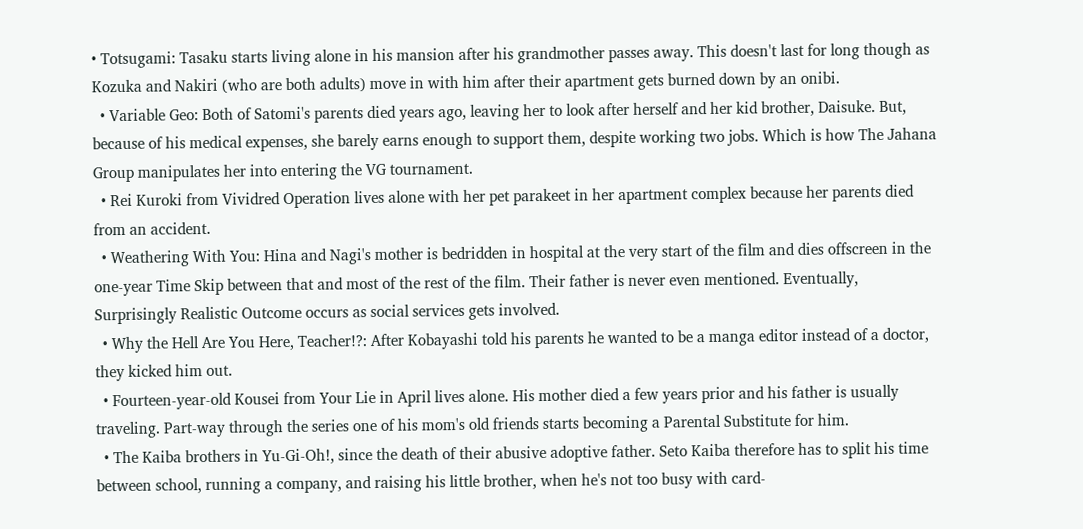• Totsugami: Tasaku starts living alone in his mansion after his grandmother passes away. This doesn't last for long though as Kozuka and Nakiri (who are both adults) move in with him after their apartment gets burned down by an onibi.
  • Variable Geo: Both of Satomi's parents died years ago, leaving her to look after herself and her kid brother, Daisuke. But, because of his medical expenses, she barely earns enough to support them, despite working two jobs. Which is how The Jahana Group manipulates her into entering the VG tournament.
  • Rei Kuroki from Vividred Operation lives alone with her pet parakeet in her apartment complex because her parents died from an accident.
  • Weathering With You: Hina and Nagi's mother is bedridden in hospital at the very start of the film and dies offscreen in the one-year Time Skip between that and most of the rest of the film. Their father is never even mentioned. Eventually, Surprisingly Realistic Outcome occurs as social services gets involved.
  • Why the Hell Are You Here, Teacher!?: After Kobayashi told his parents he wanted to be a manga editor instead of a doctor, they kicked him out.
  • Fourteen-year-old Kousei from Your Lie in April lives alone. His mother died a few years prior and his father is usually traveling. Part-way through the series one of his mom's old friends starts becoming a Parental Substitute for him.
  • The Kaiba brothers in Yu-Gi-Oh!, since the death of their abusive adoptive father. Seto Kaiba therefore has to split his time between school, running a company, and raising his little brother, when he's not too busy with card-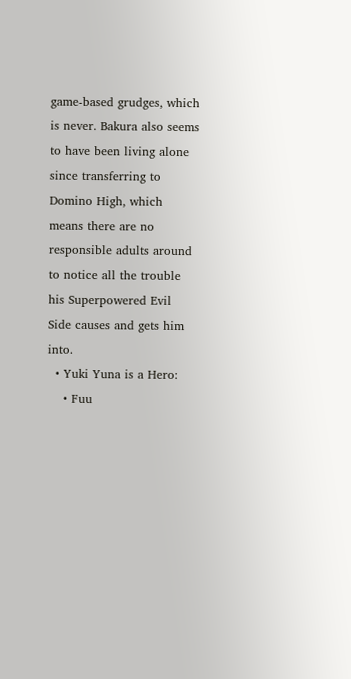game-based grudges, which is never. Bakura also seems to have been living alone since transferring to Domino High, which means there are no responsible adults around to notice all the trouble his Superpowered Evil Side causes and gets him into.
  • Yuki Yuna is a Hero:
    • Fuu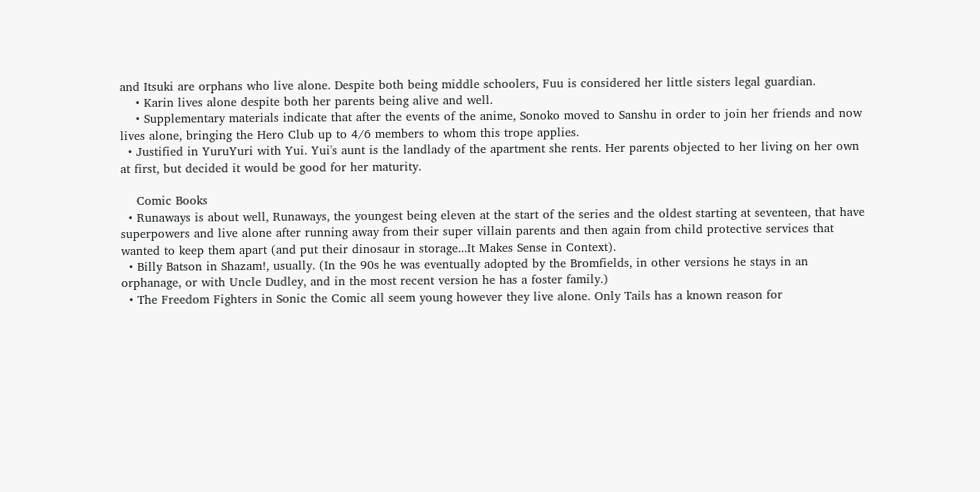and Itsuki are orphans who live alone. Despite both being middle schoolers, Fuu is considered her little sisters legal guardian.
    • Karin lives alone despite both her parents being alive and well.
    • Supplementary materials indicate that after the events of the anime, Sonoko moved to Sanshu in order to join her friends and now lives alone, bringing the Hero Club up to 4/6 members to whom this trope applies.
  • Justified in YuruYuri with Yui. Yui's aunt is the landlady of the apartment she rents. Her parents objected to her living on her own at first, but decided it would be good for her maturity.

    Comic Books
  • Runaways is about well, Runaways, the youngest being eleven at the start of the series and the oldest starting at seventeen, that have superpowers and live alone after running away from their super villain parents and then again from child protective services that wanted to keep them apart (and put their dinosaur in storage...It Makes Sense in Context).
  • Billy Batson in Shazam!, usually. (In the 90s he was eventually adopted by the Bromfields, in other versions he stays in an orphanage, or with Uncle Dudley, and in the most recent version he has a foster family.)
  • The Freedom Fighters in Sonic the Comic all seem young however they live alone. Only Tails has a known reason for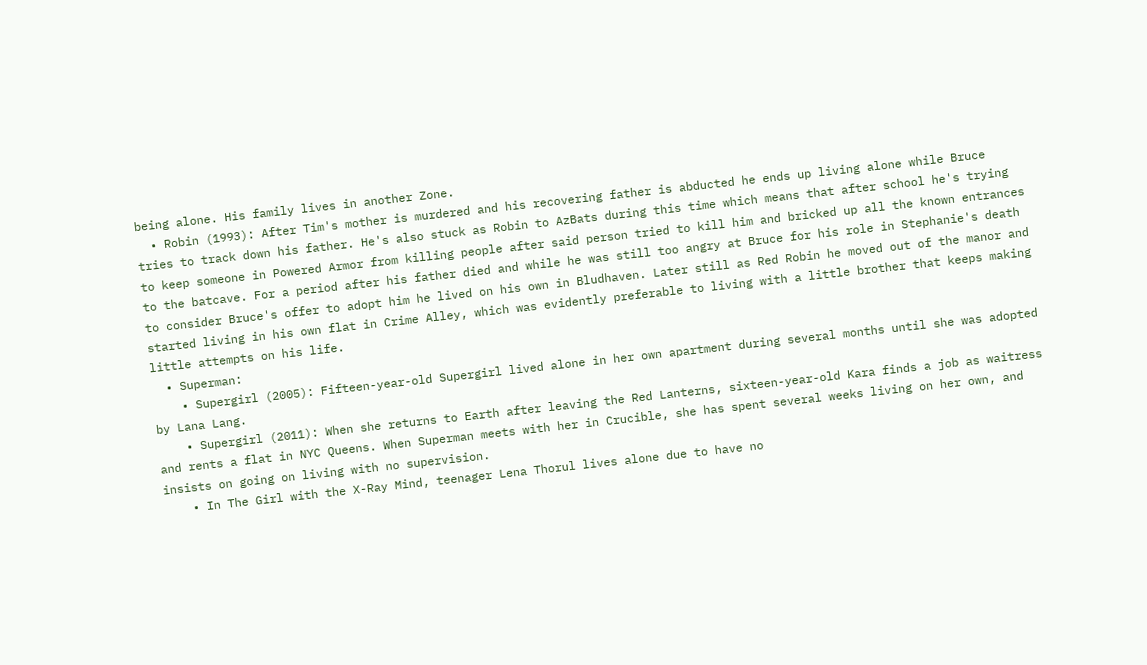being alone. His family lives in another Zone.
  • Robin (1993): After Tim's mother is murdered and his recovering father is abducted he ends up living alone while Bruce tries to track down his father. He's also stuck as Robin to AzBats during this time which means that after school he's trying to keep someone in Powered Armor from killing people after said person tried to kill him and bricked up all the known entrances to the batcave. For a period after his father died and while he was still too angry at Bruce for his role in Stephanie's death to consider Bruce's offer to adopt him he lived on his own in Bludhaven. Later still as Red Robin he moved out of the manor and started living in his own flat in Crime Alley, which was evidently preferable to living with a little brother that keeps making little attempts on his life.
  • Superman:
    • Supergirl (2005): Fifteen-year-old Supergirl lived alone in her own apartment during several months until she was adopted by Lana Lang.
    • Supergirl (2011): When she returns to Earth after leaving the Red Lanterns, sixteen-year-old Kara finds a job as waitress and rents a flat in NYC Queens. When Superman meets with her in Crucible, she has spent several weeks living on her own, and insists on going on living with no supervision.
    • In The Girl with the X-Ray Mind, teenager Lena Thorul lives alone due to have no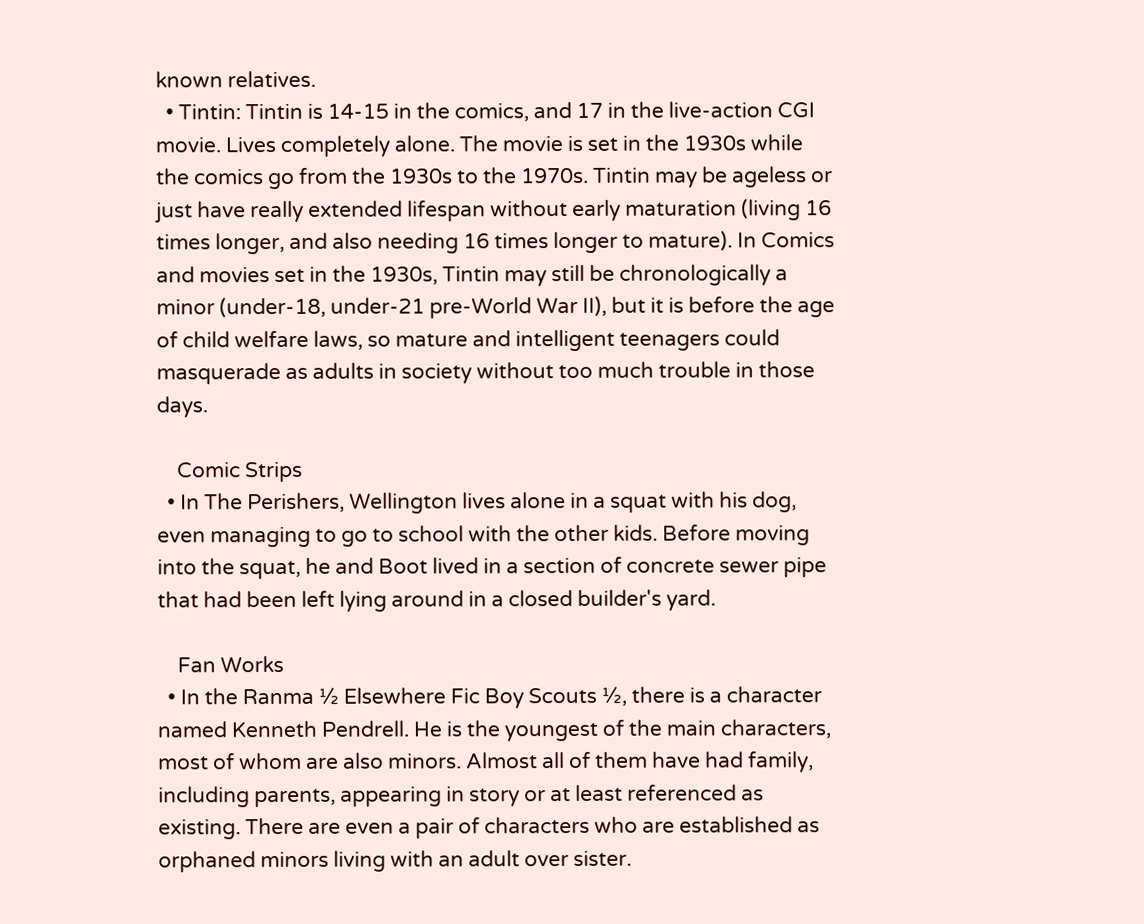known relatives.
  • Tintin: Tintin is 14-15 in the comics, and 17 in the live-action CGI movie. Lives completely alone. The movie is set in the 1930s while the comics go from the 1930s to the 1970s. Tintin may be ageless or just have really extended lifespan without early maturation (living 16 times longer, and also needing 16 times longer to mature). In Comics and movies set in the 1930s, Tintin may still be chronologically a minor (under-18, under-21 pre-World War II), but it is before the age of child welfare laws, so mature and intelligent teenagers could masquerade as adults in society without too much trouble in those days.

    Comic Strips
  • In The Perishers, Wellington lives alone in a squat with his dog, even managing to go to school with the other kids. Before moving into the squat, he and Boot lived in a section of concrete sewer pipe that had been left lying around in a closed builder's yard.

    Fan Works
  • In the Ranma ½ Elsewhere Fic Boy Scouts ½, there is a character named Kenneth Pendrell. He is the youngest of the main characters, most of whom are also minors. Almost all of them have had family, including parents, appearing in story or at least referenced as existing. There are even a pair of characters who are established as orphaned minors living with an adult over sister.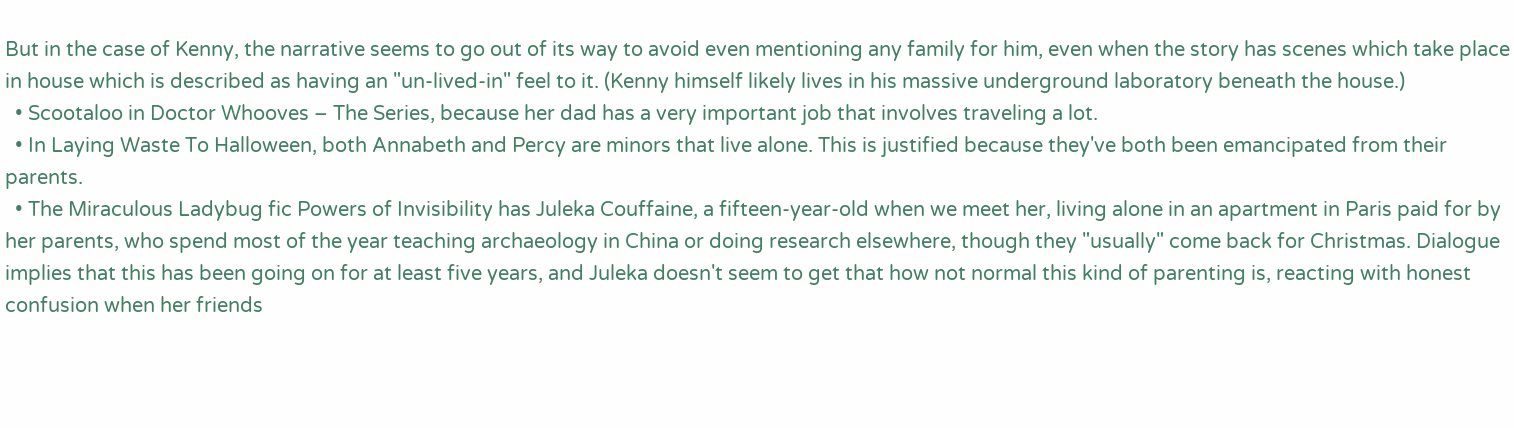But in the case of Kenny, the narrative seems to go out of its way to avoid even mentioning any family for him, even when the story has scenes which take place in house which is described as having an "un-lived-in" feel to it. (Kenny himself likely lives in his massive underground laboratory beneath the house.)
  • Scootaloo in Doctor Whooves – The Series, because her dad has a very important job that involves traveling a lot.
  • In Laying Waste To Halloween, both Annabeth and Percy are minors that live alone. This is justified because they've both been emancipated from their parents.
  • The Miraculous Ladybug fic Powers of Invisibility has Juleka Couffaine, a fifteen-year-old when we meet her, living alone in an apartment in Paris paid for by her parents, who spend most of the year teaching archaeology in China or doing research elsewhere, though they "usually" come back for Christmas. Dialogue implies that this has been going on for at least five years, and Juleka doesn't seem to get that how not normal this kind of parenting is, reacting with honest confusion when her friends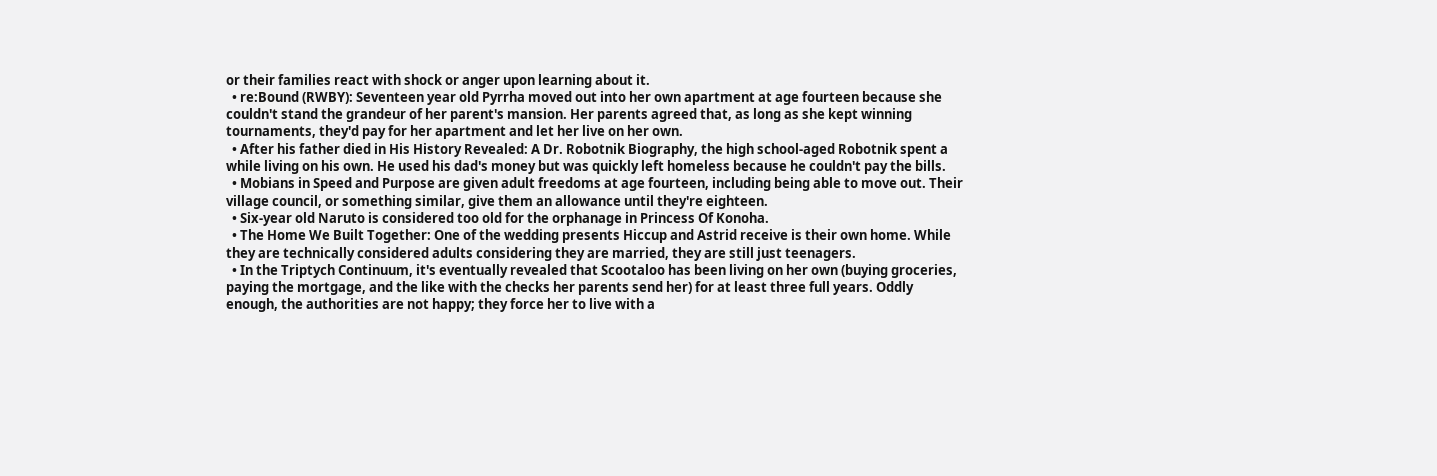or their families react with shock or anger upon learning about it.
  • re:Bound (RWBY): Seventeen year old Pyrrha moved out into her own apartment at age fourteen because she couldn't stand the grandeur of her parent's mansion. Her parents agreed that, as long as she kept winning tournaments, they'd pay for her apartment and let her live on her own.
  • After his father died in His History Revealed: A Dr. Robotnik Biography, the high school-aged Robotnik spent a while living on his own. He used his dad's money but was quickly left homeless because he couldn't pay the bills.
  • Mobians in Speed and Purpose are given adult freedoms at age fourteen, including being able to move out. Their village council, or something similar, give them an allowance until they're eighteen.
  • Six-year old Naruto is considered too old for the orphanage in Princess Of Konoha.
  • The Home We Built Together: One of the wedding presents Hiccup and Astrid receive is their own home. While they are technically considered adults considering they are married, they are still just teenagers.
  • In the Triptych Continuum, it's eventually revealed that Scootaloo has been living on her own (buying groceries, paying the mortgage, and the like with the checks her parents send her) for at least three full years. Oddly enough, the authorities are not happy; they force her to live with a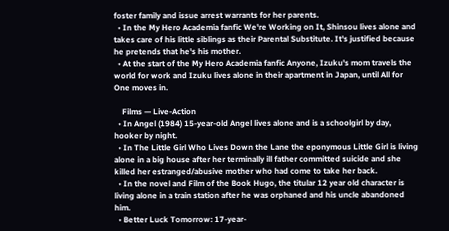foster family and issue arrest warrants for her parents.
  • In the My Hero Academia fanfic We're Working on It, Shinsou lives alone and takes care of his little siblings as their Parental Substitute. It's justified because he pretends that he's his mother.
  • At the start of the My Hero Academia fanfic Anyone, Izuku's mom travels the world for work and Izuku lives alone in their apartment in Japan, until All for One moves in.

    Films — Live-Action
  • In Angel (1984) 15-year-old Angel lives alone and is a schoolgirl by day, hooker by night.
  • In The Little Girl Who Lives Down the Lane the eponymous Little Girl is living alone in a big house after her terminally ill father committed suicide and she killed her estranged/abusive mother who had come to take her back.
  • In the novel and Film of the Book Hugo, the titular 12 year old character is living alone in a train station after he was orphaned and his uncle abandoned him.
  • Better Luck Tomorrow: 17-year-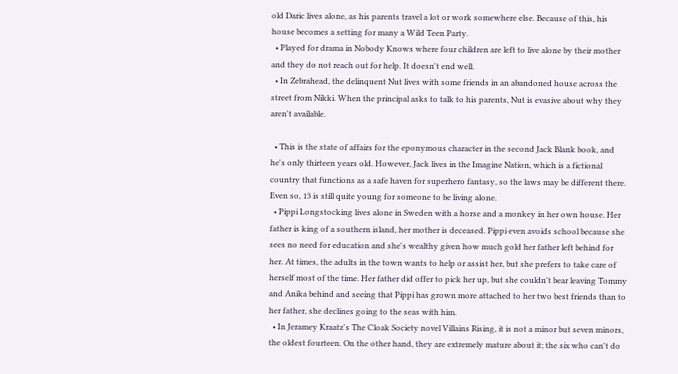old Daric lives alone, as his parents travel a lot or work somewhere else. Because of this, his house becomes a setting for many a Wild Teen Party.
  • Played for drama in Nobody Knows where four children are left to live alone by their mother and they do not reach out for help. It doesn't end well.
  • In Zebrahead, the delinquent Nut lives with some friends in an abandoned house across the street from Nikki. When the principal asks to talk to his parents, Nut is evasive about why they aren't available.

  • This is the state of affairs for the eponymous character in the second Jack Blank book, and he's only thirteen years old. However, Jack lives in the Imagine Nation, which is a fictional country that functions as a safe haven for superhero fantasy, so the laws may be different there. Even so, 13 is still quite young for someone to be living alone.
  • Pippi Longstocking lives alone in Sweden with a horse and a monkey in her own house. Her father is king of a southern island, her mother is deceased. Pippi even avoids school because she sees no need for education and she's wealthy given how much gold her father left behind for her. At times, the adults in the town wants to help or assist her, but she prefers to take care of herself most of the time. Her father did offer to pick her up, but she couldn't bear leaving Tommy and Anika behind and seeing that Pippi has grown more attached to her two best friends than to her father, she declines going to the seas with him.
  • In Jeramey Kraatz's The Cloak Society novel Villains Rising, it is not a minor but seven minors, the oldest fourteen. On the other hand, they are extremely mature about it; the six who can't do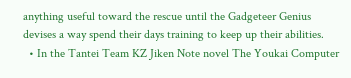anything useful toward the rescue until the Gadgeteer Genius devises a way spend their days training to keep up their abilities.
  • In the Tantei Team KZ Jiken Note novel The Youkai Computer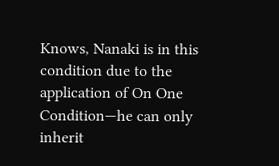Knows, Nanaki is in this condition due to the application of On One Condition—he can only inherit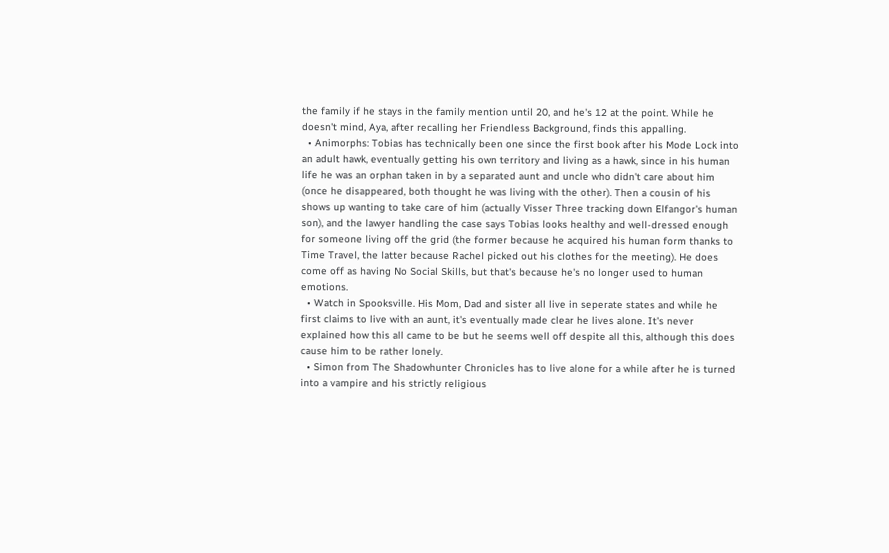the family if he stays in the family mention until 20, and he's 12 at the point. While he doesn't mind, Aya, after recalling her Friendless Background, finds this appalling.
  • Animorphs: Tobias has technically been one since the first book after his Mode Lock into an adult hawk, eventually getting his own territory and living as a hawk, since in his human life he was an orphan taken in by a separated aunt and uncle who didn't care about him (once he disappeared, both thought he was living with the other). Then a cousin of his shows up wanting to take care of him (actually Visser Three tracking down Elfangor's human son), and the lawyer handling the case says Tobias looks healthy and well-dressed enough for someone living off the grid (the former because he acquired his human form thanks to Time Travel, the latter because Rachel picked out his clothes for the meeting). He does come off as having No Social Skills, but that's because he's no longer used to human emotions.
  • Watch in Spooksville. His Mom, Dad and sister all live in seperate states and while he first claims to live with an aunt, it's eventually made clear he lives alone. It's never explained how this all came to be but he seems well off despite all this, although this does cause him to be rather lonely.
  • Simon from The Shadowhunter Chronicles has to live alone for a while after he is turned into a vampire and his strictly religious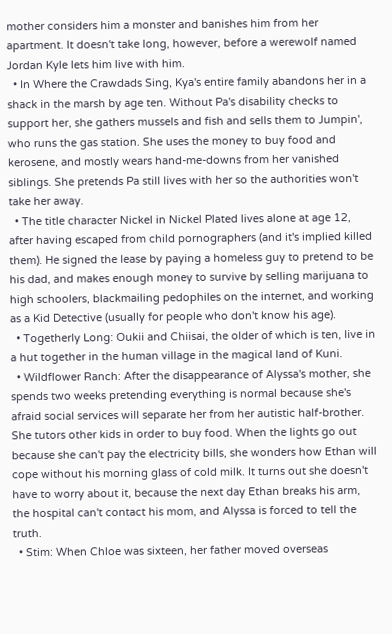mother considers him a monster and banishes him from her apartment. It doesn't take long, however, before a werewolf named Jordan Kyle lets him live with him.
  • In Where the Crawdads Sing, Kya's entire family abandons her in a shack in the marsh by age ten. Without Pa's disability checks to support her, she gathers mussels and fish and sells them to Jumpin', who runs the gas station. She uses the money to buy food and kerosene, and mostly wears hand-me-downs from her vanished siblings. She pretends Pa still lives with her so the authorities won't take her away.
  • The title character Nickel in Nickel Plated lives alone at age 12, after having escaped from child pornographers (and it's implied killed them). He signed the lease by paying a homeless guy to pretend to be his dad, and makes enough money to survive by selling marijuana to high schoolers, blackmailing pedophiles on the internet, and working as a Kid Detective (usually for people who don't know his age).
  • Togetherly Long: Oukii and Chiisai, the older of which is ten, live in a hut together in the human village in the magical land of Kuni.
  • Wildflower Ranch: After the disappearance of Alyssa's mother, she spends two weeks pretending everything is normal because she's afraid social services will separate her from her autistic half-brother. She tutors other kids in order to buy food. When the lights go out because she can't pay the electricity bills, she wonders how Ethan will cope without his morning glass of cold milk. It turns out she doesn't have to worry about it, because the next day Ethan breaks his arm, the hospital can't contact his mom, and Alyssa is forced to tell the truth.
  • Stim: When Chloe was sixteen, her father moved overseas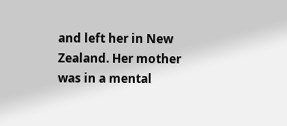and left her in New Zealand. Her mother was in a mental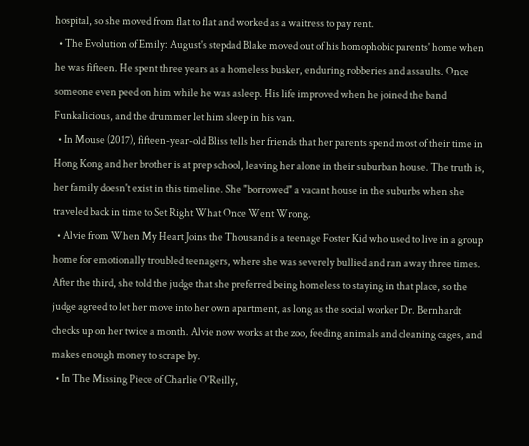hospital, so she moved from flat to flat and worked as a waitress to pay rent.
  • The Evolution of Emily: August's stepdad Blake moved out of his homophobic parents' home when he was fifteen. He spent three years as a homeless busker, enduring robberies and assaults. Once someone even peed on him while he was asleep. His life improved when he joined the band Funkalicious, and the drummer let him sleep in his van.
  • In Mouse (2017), fifteen-year-old Bliss tells her friends that her parents spend most of their time in Hong Kong and her brother is at prep school, leaving her alone in their suburban house. The truth is, her family doesn't exist in this timeline. She "borrowed" a vacant house in the suburbs when she traveled back in time to Set Right What Once Went Wrong.
  • Alvie from When My Heart Joins the Thousand is a teenage Foster Kid who used to live in a group home for emotionally troubled teenagers, where she was severely bullied and ran away three times. After the third, she told the judge that she preferred being homeless to staying in that place, so the judge agreed to let her move into her own apartment, as long as the social worker Dr. Bernhardt checks up on her twice a month. Alvie now works at the zoo, feeding animals and cleaning cages, and makes enough money to scrape by.
  • In The Missing Piece of Charlie O'Reilly,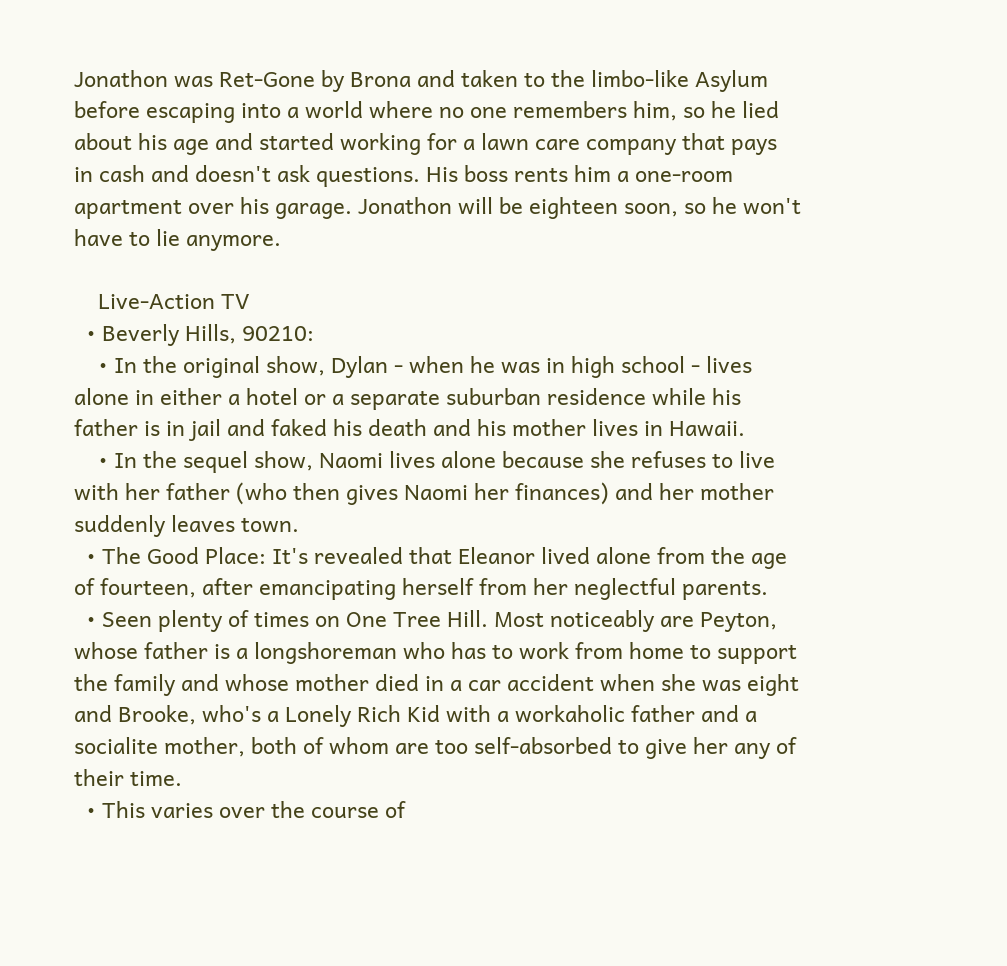Jonathon was Ret-Gone by Brona and taken to the limbo-like Asylum before escaping into a world where no one remembers him, so he lied about his age and started working for a lawn care company that pays in cash and doesn't ask questions. His boss rents him a one-room apartment over his garage. Jonathon will be eighteen soon, so he won't have to lie anymore.

    Live-Action TV
  • Beverly Hills, 90210:
    • In the original show, Dylan - when he was in high school - lives alone in either a hotel or a separate suburban residence while his father is in jail and faked his death and his mother lives in Hawaii.
    • In the sequel show, Naomi lives alone because she refuses to live with her father (who then gives Naomi her finances) and her mother suddenly leaves town.
  • The Good Place: It's revealed that Eleanor lived alone from the age of fourteen, after emancipating herself from her neglectful parents.
  • Seen plenty of times on One Tree Hill. Most noticeably are Peyton, whose father is a longshoreman who has to work from home to support the family and whose mother died in a car accident when she was eight and Brooke, who's a Lonely Rich Kid with a workaholic father and a socialite mother, both of whom are too self-absorbed to give her any of their time.
  • This varies over the course of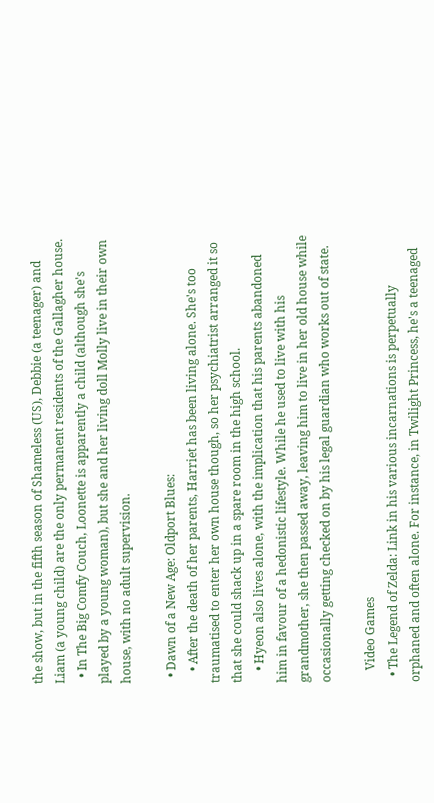the show, but in the fifth season of Shameless (US), Debbie (a teenager) and Liam (a young child) are the only permanent residents of the Gallagher house.
  • In The Big Comfy Couch, Loonette is apparently a child (although she's played by a young woman), but she and her living doll Molly live in their own house, with no adult supervision.

  • Dawn of a New Age: Oldport Blues:
    • After the death of her parents, Harriet has been living alone. She's too traumatised to enter her own house though, so her psychiatrist arranged it so that she could shack up in a spare room in the high school.
    • Hyeon also lives alone, with the implication that his parents abandoned him in favour of a hedonistic lifestyle. While he used to live with his grandmother, she then passed away, leaving him to live in her old house while occasionally getting checked on by his legal guardian who works out of state.

    Video Games
  • The Legend of Zelda: Link in his various incarnations is perpetually orphaned and often alone. For instance, in Twilight Princess, he's a teenaged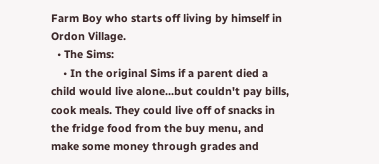Farm Boy who starts off living by himself in Ordon Village.
  • The Sims:
    • In the original Sims if a parent died a child would live alone...but couldn't pay bills, cook meals. They could live off of snacks in the fridge food from the buy menu, and make some money through grades and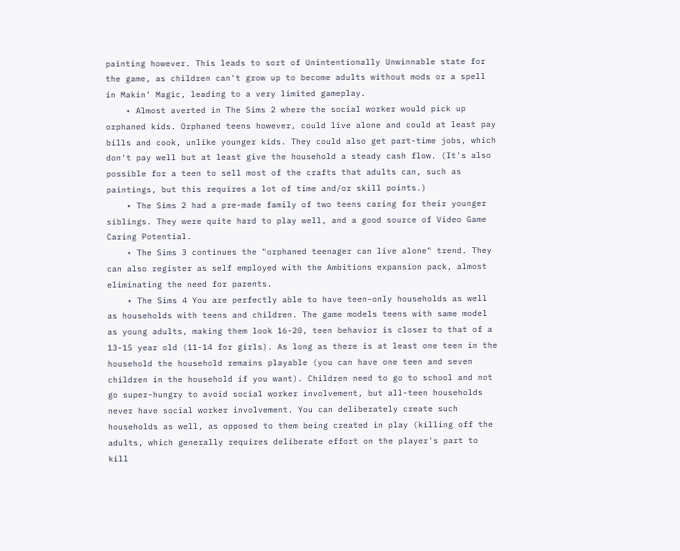painting however. This leads to sort of Unintentionally Unwinnable state for the game, as children can't grow up to become adults without mods or a spell in Makin' Magic, leading to a very limited gameplay.
    • Almost averted in The Sims 2 where the social worker would pick up orphaned kids. Orphaned teens however, could live alone and could at least pay bills and cook, unlike younger kids. They could also get part-time jobs, which don't pay well but at least give the household a steady cash flow. (It's also possible for a teen to sell most of the crafts that adults can, such as paintings, but this requires a lot of time and/or skill points.)
    • The Sims 2 had a pre-made family of two teens caring for their younger siblings. They were quite hard to play well, and a good source of Video Game Caring Potential.
    • The Sims 3 continues the "orphaned teenager can live alone" trend. They can also register as self employed with the Ambitions expansion pack, almost eliminating the need for parents.
    • The Sims 4 You are perfectly able to have teen-only households as well as households with teens and children. The game models teens with same model as young adults, making them look 16-20, teen behavior is closer to that of a 13-15 year old (11-14 for girls). As long as there is at least one teen in the household the household remains playable (you can have one teen and seven children in the household if you want). Children need to go to school and not go super-hungry to avoid social worker involvement, but all-teen households never have social worker involvement. You can deliberately create such households as well, as opposed to them being created in play (killing off the adults, which generally requires deliberate effort on the player's part to kill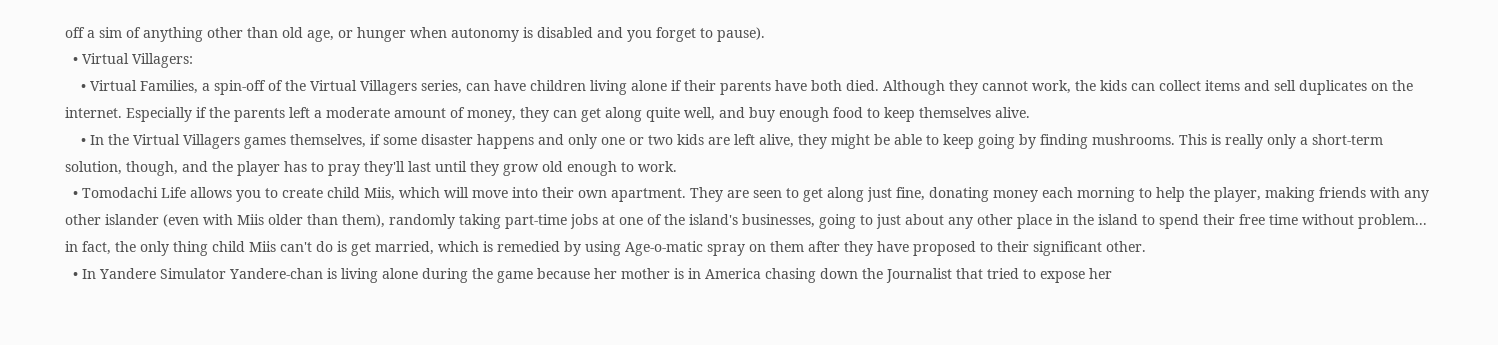off a sim of anything other than old age, or hunger when autonomy is disabled and you forget to pause).
  • Virtual Villagers:
    • Virtual Families, a spin-off of the Virtual Villagers series, can have children living alone if their parents have both died. Although they cannot work, the kids can collect items and sell duplicates on the internet. Especially if the parents left a moderate amount of money, they can get along quite well, and buy enough food to keep themselves alive.
    • In the Virtual Villagers games themselves, if some disaster happens and only one or two kids are left alive, they might be able to keep going by finding mushrooms. This is really only a short-term solution, though, and the player has to pray they'll last until they grow old enough to work.
  • Tomodachi Life allows you to create child Miis, which will move into their own apartment. They are seen to get along just fine, donating money each morning to help the player, making friends with any other islander (even with Miis older than them), randomly taking part-time jobs at one of the island's businesses, going to just about any other place in the island to spend their free time without problem... in fact, the only thing child Miis can't do is get married, which is remedied by using Age-o-matic spray on them after they have proposed to their significant other.
  • In Yandere Simulator Yandere-chan is living alone during the game because her mother is in America chasing down the Journalist that tried to expose her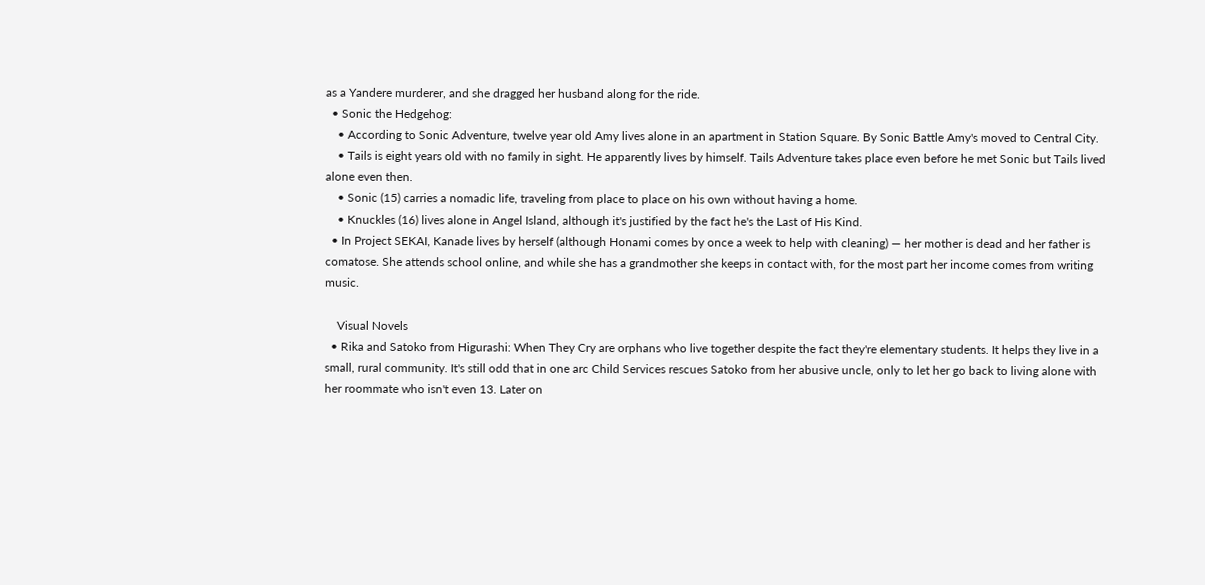as a Yandere murderer, and she dragged her husband along for the ride.
  • Sonic the Hedgehog:
    • According to Sonic Adventure, twelve year old Amy lives alone in an apartment in Station Square. By Sonic Battle Amy's moved to Central City.
    • Tails is eight years old with no family in sight. He apparently lives by himself. Tails Adventure takes place even before he met Sonic but Tails lived alone even then.
    • Sonic (15) carries a nomadic life, traveling from place to place on his own without having a home.
    • Knuckles (16) lives alone in Angel Island, although it's justified by the fact he's the Last of His Kind.
  • In Project SEKAI, Kanade lives by herself (although Honami comes by once a week to help with cleaning) — her mother is dead and her father is comatose. She attends school online, and while she has a grandmother she keeps in contact with, for the most part her income comes from writing music.

    Visual Novels
  • Rika and Satoko from Higurashi: When They Cry are orphans who live together despite the fact they're elementary students. It helps they live in a small, rural community. It's still odd that in one arc Child Services rescues Satoko from her abusive uncle, only to let her go back to living alone with her roommate who isn't even 13. Later on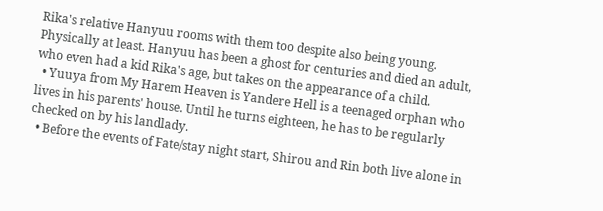Rika's relative Hanyuu rooms with them too despite also being young. Physically at least. Hanyuu has been a ghost for centuries and died an adult, who even had a kid Rika's age, but takes on the appearance of a child.
  • Yuuya from My Harem Heaven is Yandere Hell is a teenaged orphan who lives in his parents' house. Until he turns eighteen, he has to be regularly checked on by his landlady.
  • Before the events of Fate/stay night start, Shirou and Rin both live alone in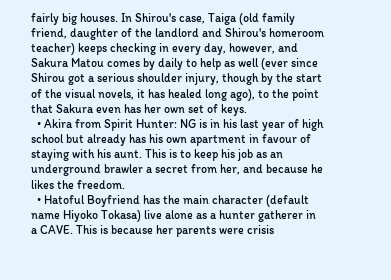fairly big houses. In Shirou's case, Taiga (old family friend, daughter of the landlord and Shirou's homeroom teacher) keeps checking in every day, however, and Sakura Matou comes by daily to help as well (ever since Shirou got a serious shoulder injury, though by the start of the visual novels, it has healed long ago), to the point that Sakura even has her own set of keys.
  • Akira from Spirit Hunter: NG is in his last year of high school but already has his own apartment in favour of staying with his aunt. This is to keep his job as an underground brawler a secret from her, and because he likes the freedom.
  • Hatoful Boyfriend has the main character (default name Hiyoko Tokasa) live alone as a hunter gatherer in a CAVE. This is because her parents were crisis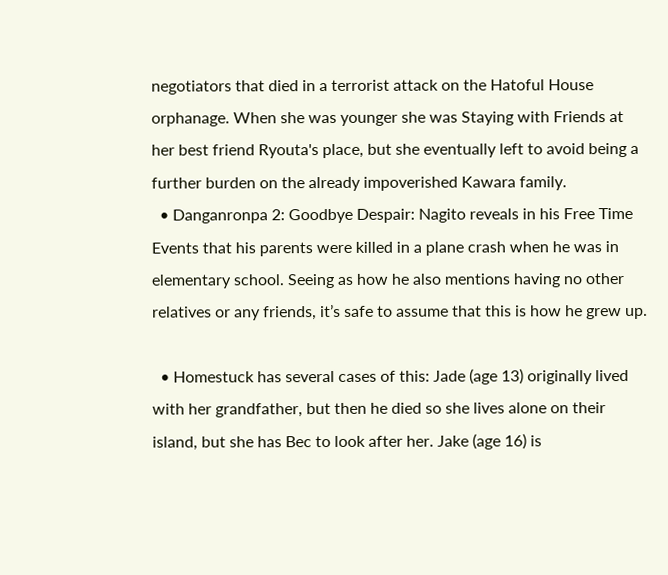negotiators that died in a terrorist attack on the Hatoful House orphanage. When she was younger she was Staying with Friends at her best friend Ryouta's place, but she eventually left to avoid being a further burden on the already impoverished Kawara family.
  • Danganronpa 2: Goodbye Despair: Nagito reveals in his Free Time Events that his parents were killed in a plane crash when he was in elementary school. Seeing as how he also mentions having no other relatives or any friends, it’s safe to assume that this is how he grew up.

  • Homestuck has several cases of this: Jade (age 13) originally lived with her grandfather, but then he died so she lives alone on their island, but she has Bec to look after her. Jake (age 16) is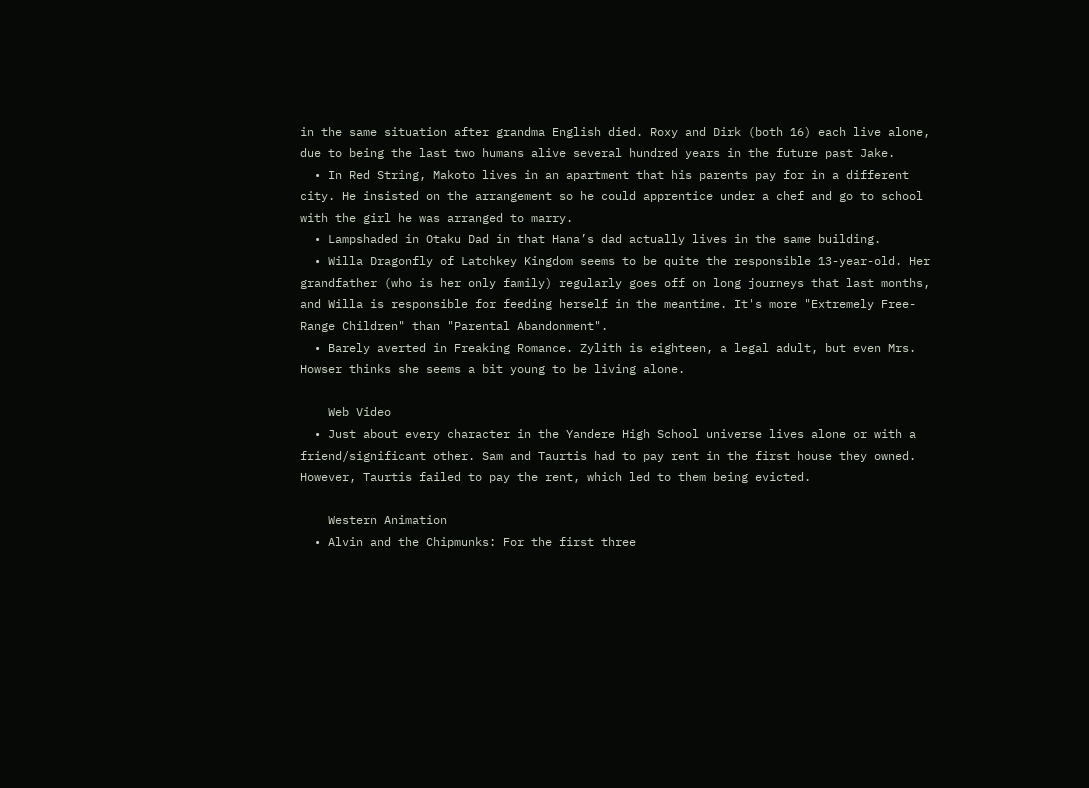in the same situation after grandma English died. Roxy and Dirk (both 16) each live alone, due to being the last two humans alive several hundred years in the future past Jake.
  • In Red String, Makoto lives in an apartment that his parents pay for in a different city. He insisted on the arrangement so he could apprentice under a chef and go to school with the girl he was arranged to marry.
  • Lampshaded in Otaku Dad in that Hana’s dad actually lives in the same building.
  • Willa Dragonfly of Latchkey Kingdom seems to be quite the responsible 13-year-old. Her grandfather (who is her only family) regularly goes off on long journeys that last months, and Willa is responsible for feeding herself in the meantime. It's more "Extremely Free-Range Children" than "Parental Abandonment".
  • Barely averted in Freaking Romance. Zylith is eighteen, a legal adult, but even Mrs. Howser thinks she seems a bit young to be living alone.

    Web Video
  • Just about every character in the Yandere High School universe lives alone or with a friend/significant other. Sam and Taurtis had to pay rent in the first house they owned. However, Taurtis failed to pay the rent, which led to them being evicted.

    Western Animation
  • Alvin and the Chipmunks: For the first three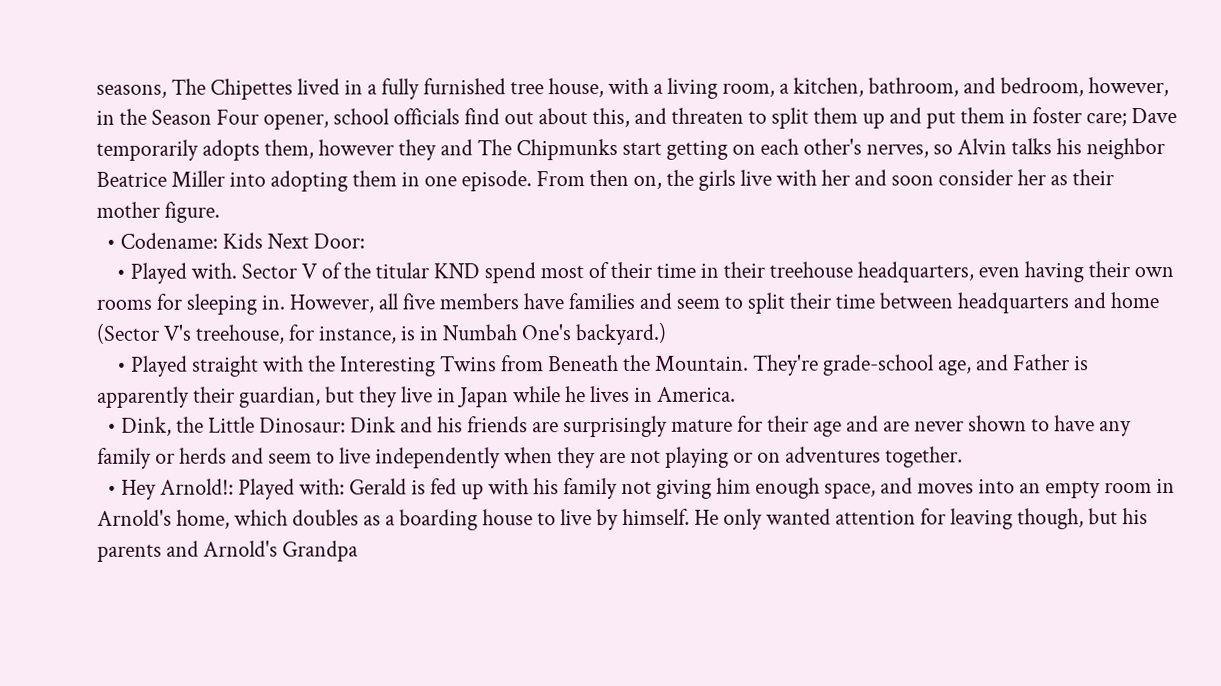seasons, The Chipettes lived in a fully furnished tree house, with a living room, a kitchen, bathroom, and bedroom, however, in the Season Four opener, school officials find out about this, and threaten to split them up and put them in foster care; Dave temporarily adopts them, however they and The Chipmunks start getting on each other's nerves, so Alvin talks his neighbor Beatrice Miller into adopting them in one episode. From then on, the girls live with her and soon consider her as their mother figure.
  • Codename: Kids Next Door:
    • Played with. Sector V of the titular KND spend most of their time in their treehouse headquarters, even having their own rooms for sleeping in. However, all five members have families and seem to split their time between headquarters and home (Sector V's treehouse, for instance, is in Numbah One's backyard.)
    • Played straight with the Interesting Twins from Beneath the Mountain. They're grade-school age, and Father is apparently their guardian, but they live in Japan while he lives in America.
  • Dink, the Little Dinosaur: Dink and his friends are surprisingly mature for their age and are never shown to have any family or herds and seem to live independently when they are not playing or on adventures together.
  • Hey Arnold!: Played with: Gerald is fed up with his family not giving him enough space, and moves into an empty room in Arnold's home, which doubles as a boarding house to live by himself. He only wanted attention for leaving though, but his parents and Arnold's Grandpa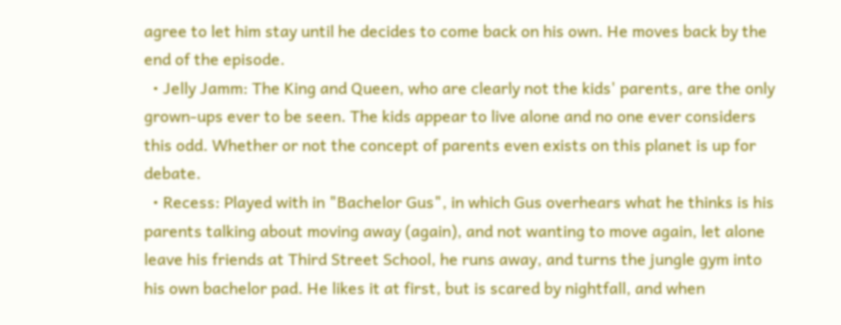agree to let him stay until he decides to come back on his own. He moves back by the end of the episode.
  • Jelly Jamm: The King and Queen, who are clearly not the kids' parents, are the only grown-ups ever to be seen. The kids appear to live alone and no one ever considers this odd. Whether or not the concept of parents even exists on this planet is up for debate.
  • Recess: Played with in "Bachelor Gus", in which Gus overhears what he thinks is his parents talking about moving away (again), and not wanting to move again, let alone leave his friends at Third Street School, he runs away, and turns the jungle gym into his own bachelor pad. He likes it at first, but is scared by nightfall, and when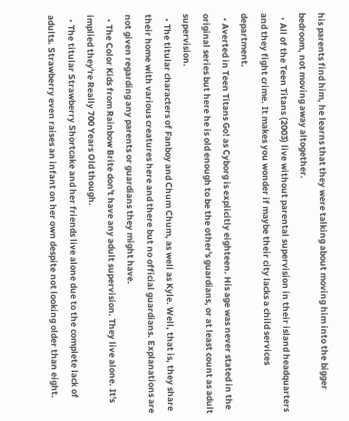his parents find him, he learns that they were talking about moving him into the bigger bedroom, not moving away altogether.
  • All of the Teen Titans (2003) live without parental supervision in their island headquarters and they fight crime. It makes you wonder if maybe their city lacks a child services department.
  • Averted in Teen Titans Go! as Cyborg is explicitly eighteen. His age was never stated in the original series but here he is old enough to be the other's guardians, or at least count as adult supervision.
  • The titular characters of Fanboy and Chum Chum, as well as Kyle. Well, that is, they share their home with various creatures here and there but no official guardians. Explanations are not given regarding any parents or guardians they might have.
  • The Color Kids from Rainbow Brite don't have any adult supervision. They live alone. It's implied they're Really 700 Years Old though.
  • The titular Strawberry Shortcake and her friends live alone due to the complete lack of adults. Strawberry even raises an infant on her own despite not looking older than eight.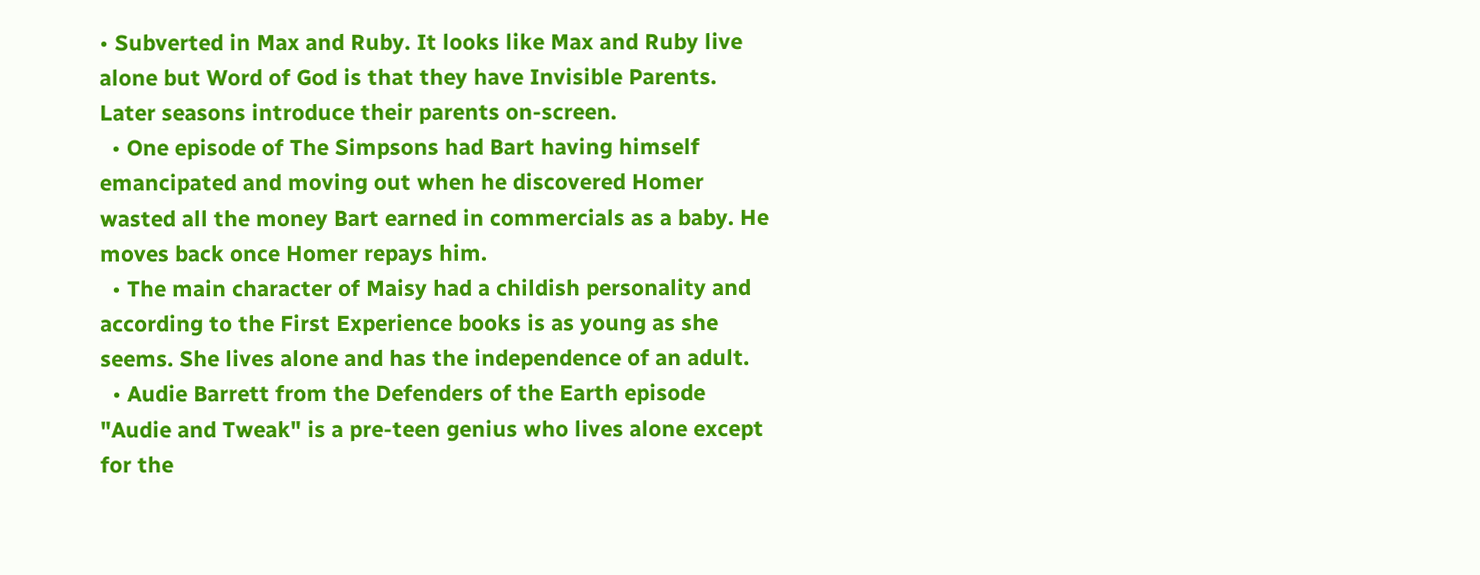• Subverted in Max and Ruby. It looks like Max and Ruby live alone but Word of God is that they have Invisible Parents. Later seasons introduce their parents on-screen.
  • One episode of The Simpsons had Bart having himself emancipated and moving out when he discovered Homer wasted all the money Bart earned in commercials as a baby. He moves back once Homer repays him.
  • The main character of Maisy had a childish personality and according to the First Experience books is as young as she seems. She lives alone and has the independence of an adult.
  • Audie Barrett from the Defenders of the Earth episode "Audie and Tweak" is a pre-teen genius who lives alone except for the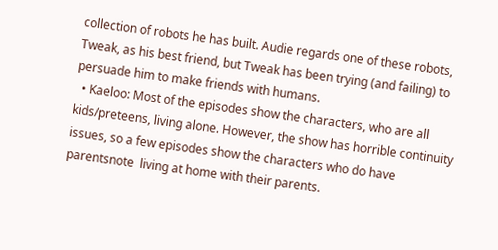collection of robots he has built. Audie regards one of these robots, Tweak, as his best friend, but Tweak has been trying (and failing) to persuade him to make friends with humans.
  • Kaeloo: Most of the episodes show the characters, who are all kids/preteens, living alone. However, the show has horrible continuity issues, so a few episodes show the characters who do have parentsnote  living at home with their parents.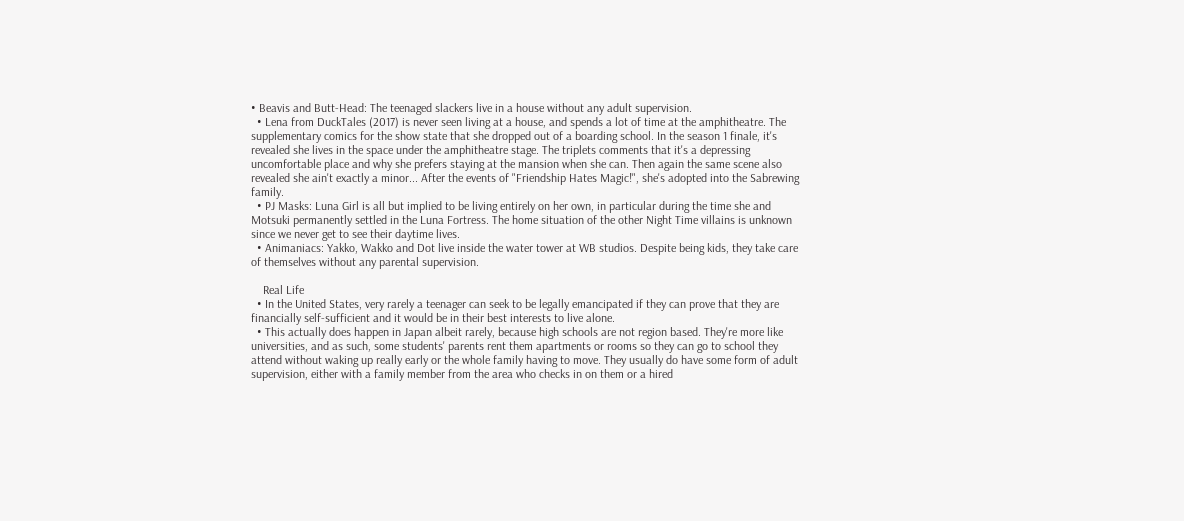• Beavis and Butt-Head: The teenaged slackers live in a house without any adult supervision.
  • Lena from DuckTales (2017) is never seen living at a house, and spends a lot of time at the amphitheatre. The supplementary comics for the show state that she dropped out of a boarding school. In the season 1 finale, it's revealed she lives in the space under the amphitheatre stage. The triplets comments that it's a depressing uncomfortable place and why she prefers staying at the mansion when she can. Then again the same scene also revealed she ain't exactly a minor... After the events of "Friendship Hates Magic!", she's adopted into the Sabrewing family.
  • PJ Masks: Luna Girl is all but implied to be living entirely on her own, in particular during the time she and Motsuki permanently settled in the Luna Fortress. The home situation of the other Night Time villains is unknown since we never get to see their daytime lives.
  • Animaniacs: Yakko, Wakko and Dot live inside the water tower at WB studios. Despite being kids, they take care of themselves without any parental supervision.

    Real Life
  • In the United States, very rarely a teenager can seek to be legally emancipated if they can prove that they are financially self-sufficient and it would be in their best interests to live alone.
  • This actually does happen in Japan albeit rarely, because high schools are not region based. They're more like universities, and as such, some students' parents rent them apartments or rooms so they can go to school they attend without waking up really early or the whole family having to move. They usually do have some form of adult supervision, either with a family member from the area who checks in on them or a hired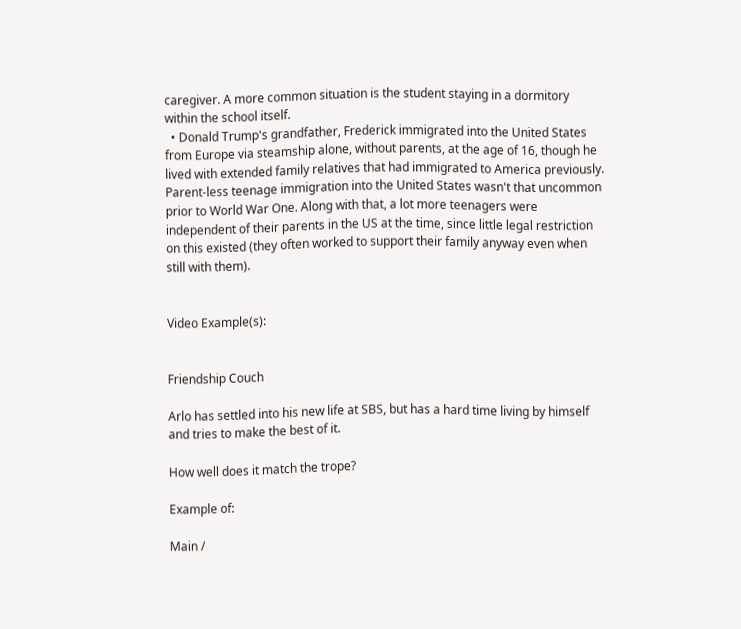caregiver. A more common situation is the student staying in a dormitory within the school itself.
  • Donald Trump's grandfather, Frederick immigrated into the United States from Europe via steamship alone, without parents, at the age of 16, though he lived with extended family relatives that had immigrated to America previously. Parent-less teenage immigration into the United States wasn't that uncommon prior to World War One. Along with that, a lot more teenagers were independent of their parents in the US at the time, since little legal restriction on this existed (they often worked to support their family anyway even when still with them).


Video Example(s):


Friendship Couch

Arlo has settled into his new life at SBS, but has a hard time living by himself and tries to make the best of it.

How well does it match the trope?

Example of:

Main /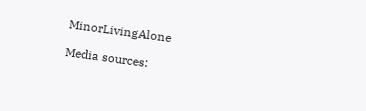MinorLivingAlone

Media sources: